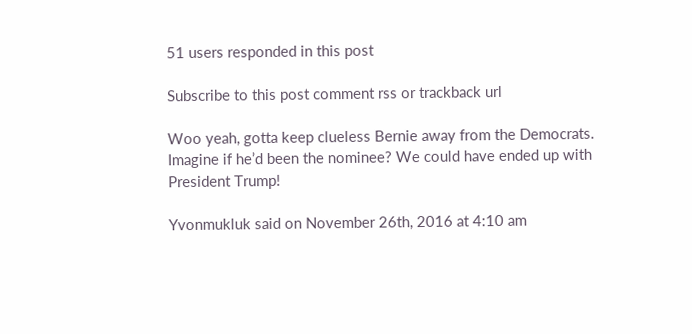51 users responded in this post

Subscribe to this post comment rss or trackback url

Woo yeah, gotta keep clueless Bernie away from the Democrats. Imagine if he’d been the nominee? We could have ended up with President Trump!

Yvonmukluk said on November 26th, 2016 at 4:10 am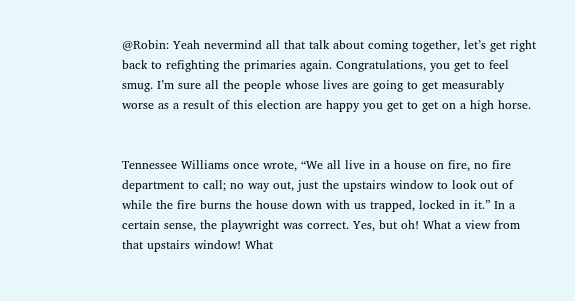@Robin: Yeah nevermind all that talk about coming together, let’s get right back to refighting the primaries again. Congratulations, you get to feel smug. I’m sure all the people whose lives are going to get measurably worse as a result of this election are happy you get to get on a high horse.


Tennessee Williams once wrote, “We all live in a house on fire, no fire department to call; no way out, just the upstairs window to look out of while the fire burns the house down with us trapped, locked in it.” In a certain sense, the playwright was correct. Yes, but oh! What a view from that upstairs window! What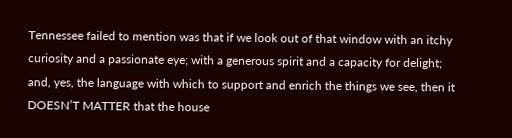Tennessee failed to mention was that if we look out of that window with an itchy curiosity and a passionate eye; with a generous spirit and a capacity for delight; and, yes, the language with which to support and enrich the things we see, then it DOESN’T MATTER that the house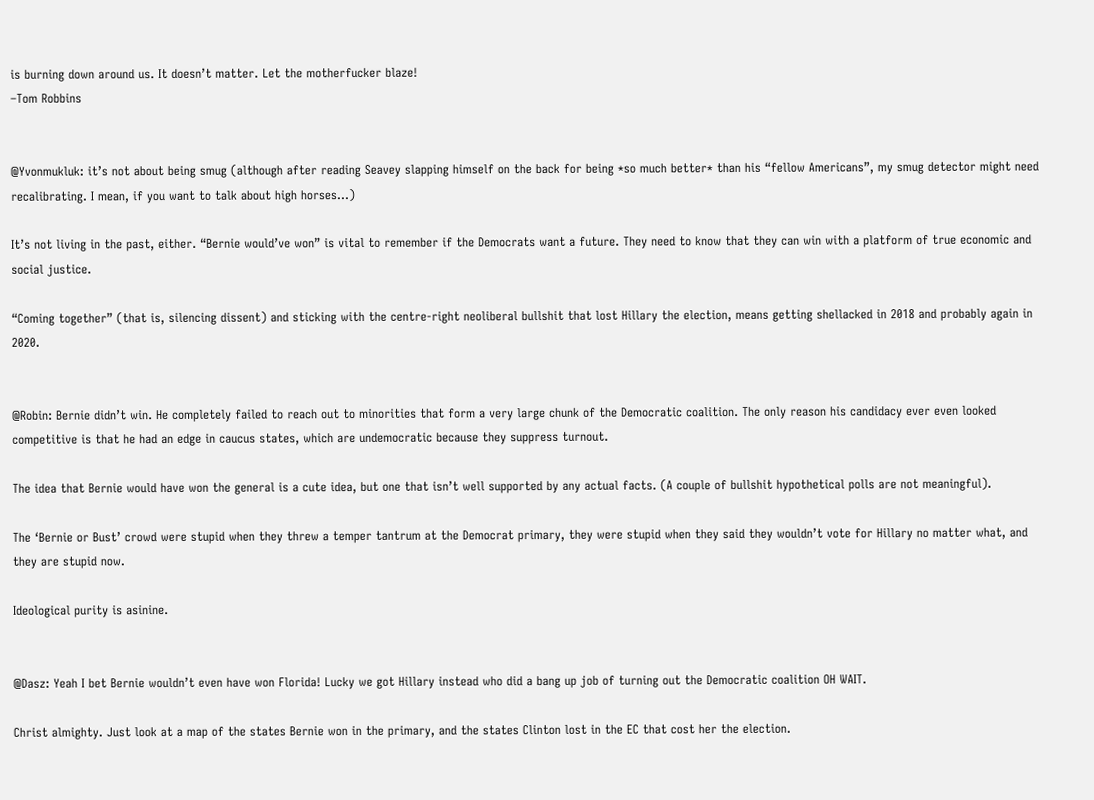is burning down around us. It doesn’t matter. Let the motherfucker blaze!
–Tom Robbins


@Yvonmukluk: it’s not about being smug (although after reading Seavey slapping himself on the back for being *so much better* than his “fellow Americans”, my smug detector might need recalibrating. I mean, if you want to talk about high horses…)

It’s not living in the past, either. “Bernie would’ve won” is vital to remember if the Democrats want a future. They need to know that they can win with a platform of true economic and social justice.

“Coming together” (that is, silencing dissent) and sticking with the centre-right neoliberal bullshit that lost Hillary the election, means getting shellacked in 2018 and probably again in 2020.


@Robin: Bernie didn’t win. He completely failed to reach out to minorities that form a very large chunk of the Democratic coalition. The only reason his candidacy ever even looked competitive is that he had an edge in caucus states, which are undemocratic because they suppress turnout.

The idea that Bernie would have won the general is a cute idea, but one that isn’t well supported by any actual facts. (A couple of bullshit hypothetical polls are not meaningful).

The ‘Bernie or Bust’ crowd were stupid when they threw a temper tantrum at the Democrat primary, they were stupid when they said they wouldn’t vote for Hillary no matter what, and they are stupid now.

Ideological purity is asinine.


@Dasz: Yeah I bet Bernie wouldn’t even have won Florida! Lucky we got Hillary instead who did a bang up job of turning out the Democratic coalition OH WAIT.

Christ almighty. Just look at a map of the states Bernie won in the primary, and the states Clinton lost in the EC that cost her the election.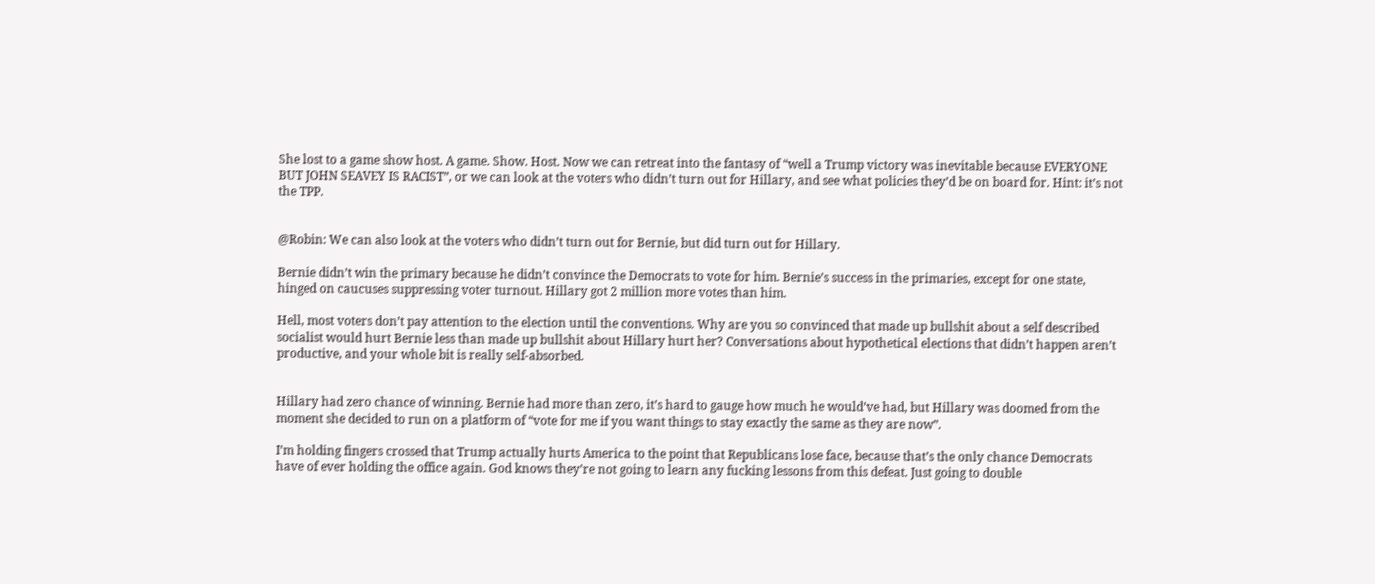She lost to a game show host. A game. Show. Host. Now we can retreat into the fantasy of “well a Trump victory was inevitable because EVERYONE BUT JOHN SEAVEY IS RACIST”, or we can look at the voters who didn’t turn out for Hillary, and see what policies they’d be on board for. Hint: it’s not the TPP.


@Robin: We can also look at the voters who didn’t turn out for Bernie, but did turn out for Hillary.

Bernie didn’t win the primary because he didn’t convince the Democrats to vote for him. Bernie’s success in the primaries, except for one state, hinged on caucuses suppressing voter turnout. Hillary got 2 million more votes than him.

Hell, most voters don’t pay attention to the election until the conventions. Why are you so convinced that made up bullshit about a self described socialist would hurt Bernie less than made up bullshit about Hillary hurt her? Conversations about hypothetical elections that didn’t happen aren’t productive, and your whole bit is really self-absorbed.


Hillary had zero chance of winning. Bernie had more than zero, it’s hard to gauge how much he would’ve had, but Hillary was doomed from the moment she decided to run on a platform of “vote for me if you want things to stay exactly the same as they are now”.

I’m holding fingers crossed that Trump actually hurts America to the point that Republicans lose face, because that’s the only chance Democrats have of ever holding the office again. God knows they’re not going to learn any fucking lessons from this defeat. Just going to double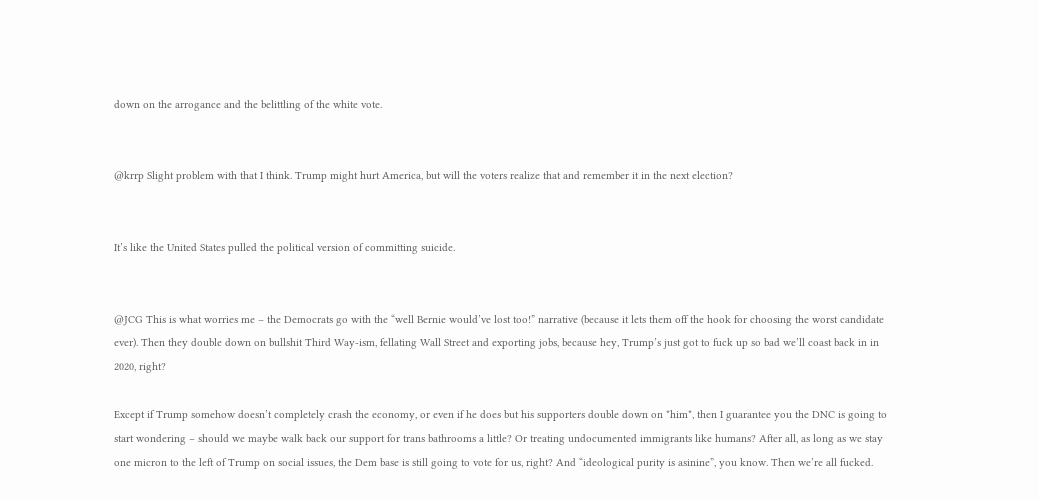down on the arrogance and the belittling of the white vote.


@krrp Slight problem with that I think. Trump might hurt America, but will the voters realize that and remember it in the next election?


It’s like the United States pulled the political version of committing suicide.


@JCG This is what worries me – the Democrats go with the “well Bernie would’ve lost too!” narrative (because it lets them off the hook for choosing the worst candidate ever). Then they double down on bullshit Third Way-ism, fellating Wall Street and exporting jobs, because hey, Trump’s just got to fuck up so bad we’ll coast back in in 2020, right?

Except if Trump somehow doesn’t completely crash the economy, or even if he does but his supporters double down on *him*, then I guarantee you the DNC is going to start wondering – should we maybe walk back our support for trans bathrooms a little? Or treating undocumented immigrants like humans? After all, as long as we stay one micron to the left of Trump on social issues, the Dem base is still going to vote for us, right? And “ideological purity is asinine”, you know. Then we’re all fucked.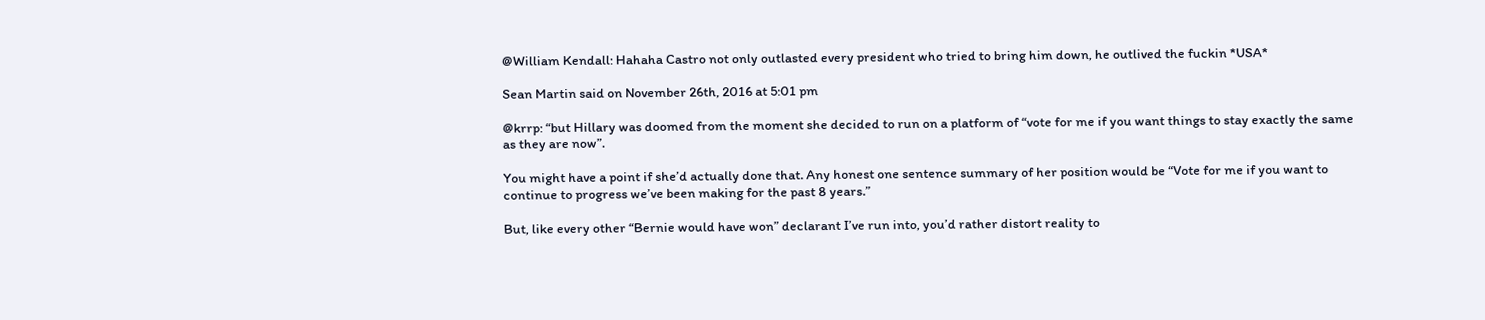@William Kendall: Hahaha Castro not only outlasted every president who tried to bring him down, he outlived the fuckin *USA*

Sean Martin said on November 26th, 2016 at 5:01 pm

@krrp: “but Hillary was doomed from the moment she decided to run on a platform of “vote for me if you want things to stay exactly the same as they are now”.

You might have a point if she’d actually done that. Any honest one sentence summary of her position would be “Vote for me if you want to continue to progress we’ve been making for the past 8 years.”

But, like every other “Bernie would have won” declarant I’ve run into, you’d rather distort reality to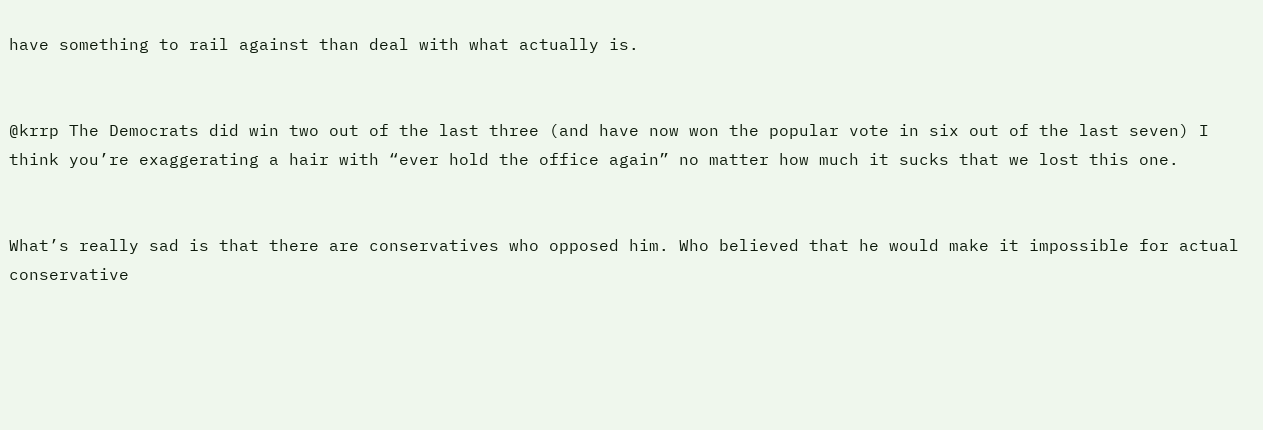have something to rail against than deal with what actually is.


@krrp The Democrats did win two out of the last three (and have now won the popular vote in six out of the last seven) I think you’re exaggerating a hair with “ever hold the office again” no matter how much it sucks that we lost this one.


What’s really sad is that there are conservatives who opposed him. Who believed that he would make it impossible for actual conservative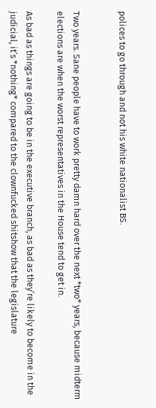polices to go through and not his white nationalist BS.


Two years. Sane people have to work pretty damn hard over the next *two* years, because midterm elections are when the worst representatives in the House tend to get in.

As bad as things are going to be in the executive branch, as bad as they’re likely to become in the judicial, it’s *nothing* compared to the clownfucked shitshow that the legislature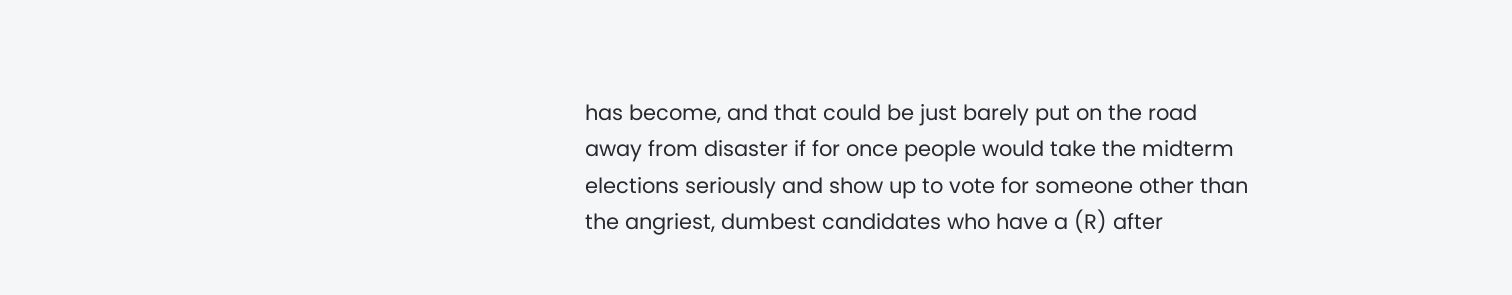has become, and that could be just barely put on the road away from disaster if for once people would take the midterm elections seriously and show up to vote for someone other than the angriest, dumbest candidates who have a (R) after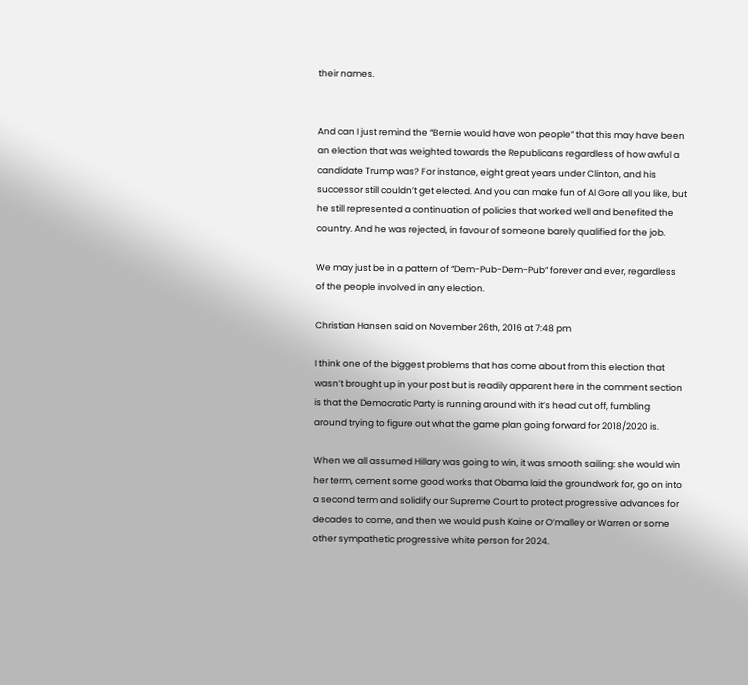their names.


And can I just remind the “Bernie would have won people” that this may have been an election that was weighted towards the Republicans regardless of how awful a candidate Trump was? For instance, eight great years under Clinton, and his successor still couldn’t get elected. And you can make fun of Al Gore all you like, but he still represented a continuation of policies that worked well and benefited the country. And he was rejected, in favour of someone barely qualified for the job.

We may just be in a pattern of “Dem-Pub-Dem-Pub” forever and ever, regardless of the people involved in any election.

Christian Hansen said on November 26th, 2016 at 7:48 pm

I think one of the biggest problems that has come about from this election that wasn’t brought up in your post but is readily apparent here in the comment section is that the Democratic Party is running around with it’s head cut off, fumbling around trying to figure out what the game plan going forward for 2018/2020 is.

When we all assumed Hillary was going to win, it was smooth sailing: she would win her term, cement some good works that Obama laid the groundwork for, go on into a second term and solidify our Supreme Court to protect progressive advances for decades to come, and then we would push Kaine or O’malley or Warren or some other sympathetic progressive white person for 2024.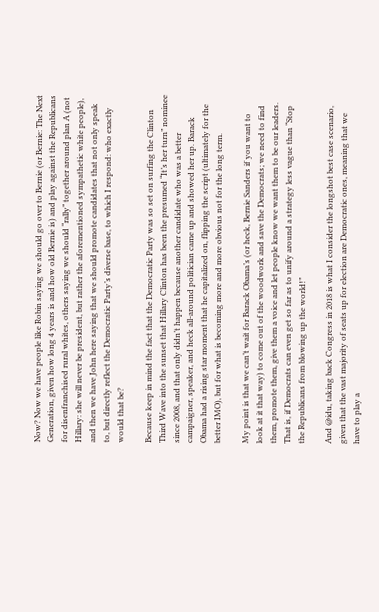Now? Now we have people like Robin saying we should go over to Bernie (or Bernie: The Next Generation, given how long 4 years is and how old Bernie is) and play against the Republicans for disenfranchised rural whites, others saying we should “rally” together around plan A (not Hillary: she will never be president, but rather the aforementioned sympathetic white people), and then we have John here saying that we should promote candidates that not only speak to, but directly reflect the Democratic Party’s diverse base, to which I respond: who exactly would that be?

Because keep in mind the fact that the Democratic Party was so set on surfing the Clinton Third Wave into the sunset that Hillary Clinton has been the presumed “It’s her turn” nominee since 2008, and that only didn’t happen because another candidate who was a better campaigner, speaker, and heck all-around politician came up and showed her up. Barack Obama had a rising star moment that he capitalized on, flipping the script (ultimately for the better IMO), but for what is becoming more and more obvious not for the long term.

My point is that we can’t wait for Barack Obama’s (or heck, Bernie Sanders if you want to look at it that way) to come out of the woodwork and save the Democrats; we need to find them, promote them, give them a voice and let people know we want them to be our leaders. That is, if Democrats can even get so far as to unify around a strategy less vague than “Stop the Republicans from blowing up the world!”

And @idu, taking back Congress in 2018 is what I consider the longshot best case scenario, given that the vast majority of seats up for election are Democratic ones, meaning that we have to play a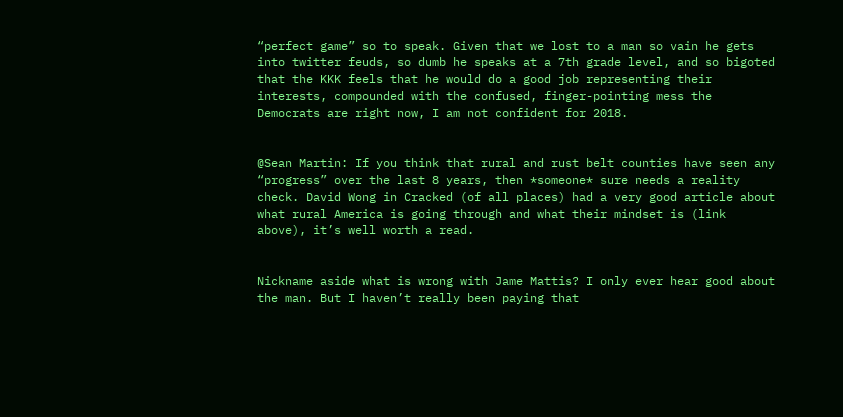“perfect game” so to speak. Given that we lost to a man so vain he gets into twitter feuds, so dumb he speaks at a 7th grade level, and so bigoted that the KKK feels that he would do a good job representing their interests, compounded with the confused, finger-pointing mess the Democrats are right now, I am not confident for 2018.


@Sean Martin: If you think that rural and rust belt counties have seen any “progress” over the last 8 years, then *someone* sure needs a reality check. David Wong in Cracked (of all places) had a very good article about what rural America is going through and what their mindset is (link above), it’s well worth a read.


Nickname aside what is wrong with Jame Mattis? I only ever hear good about the man. But I haven’t really been paying that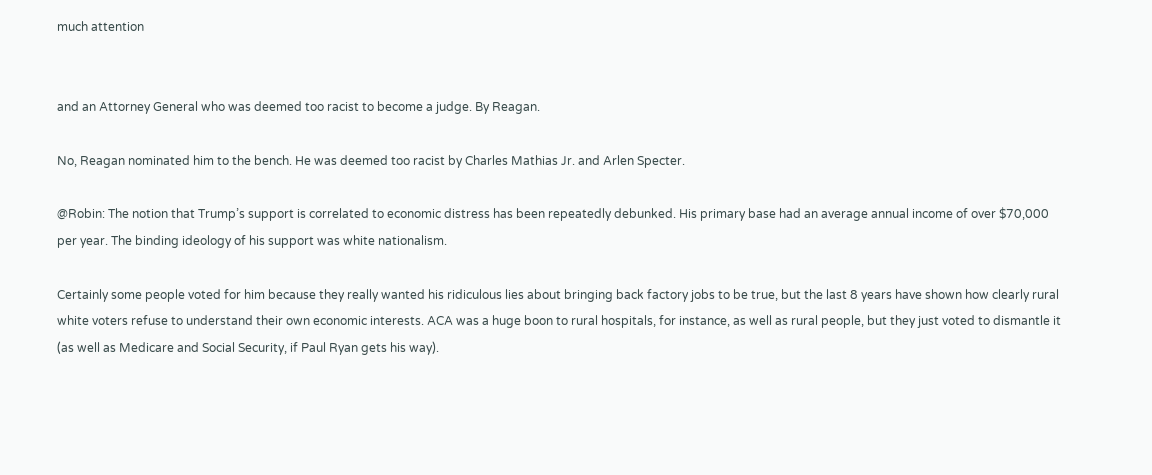much attention


and an Attorney General who was deemed too racist to become a judge. By Reagan.

No, Reagan nominated him to the bench. He was deemed too racist by Charles Mathias Jr. and Arlen Specter.

@Robin: The notion that Trump’s support is correlated to economic distress has been repeatedly debunked. His primary base had an average annual income of over $70,000 per year. The binding ideology of his support was white nationalism.

Certainly some people voted for him because they really wanted his ridiculous lies about bringing back factory jobs to be true, but the last 8 years have shown how clearly rural white voters refuse to understand their own economic interests. ACA was a huge boon to rural hospitals, for instance, as well as rural people, but they just voted to dismantle it (as well as Medicare and Social Security, if Paul Ryan gets his way).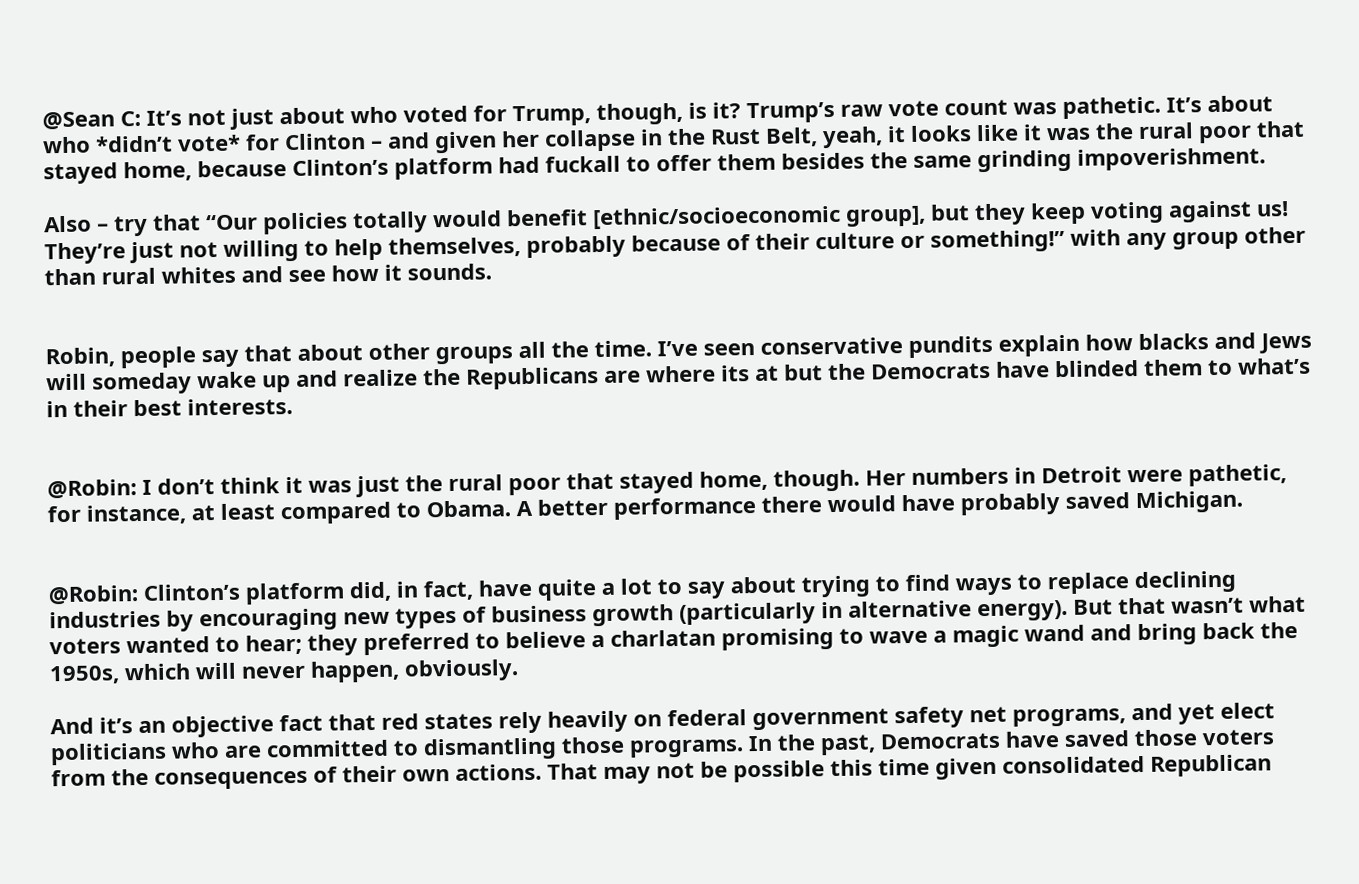@Sean C: It’s not just about who voted for Trump, though, is it? Trump’s raw vote count was pathetic. It’s about who *didn’t vote* for Clinton – and given her collapse in the Rust Belt, yeah, it looks like it was the rural poor that stayed home, because Clinton’s platform had fuckall to offer them besides the same grinding impoverishment.

Also – try that “Our policies totally would benefit [ethnic/socioeconomic group], but they keep voting against us! They’re just not willing to help themselves, probably because of their culture or something!” with any group other than rural whites and see how it sounds.


Robin, people say that about other groups all the time. I’ve seen conservative pundits explain how blacks and Jews will someday wake up and realize the Republicans are where its at but the Democrats have blinded them to what’s in their best interests.


@Robin: I don’t think it was just the rural poor that stayed home, though. Her numbers in Detroit were pathetic, for instance, at least compared to Obama. A better performance there would have probably saved Michigan.


@Robin: Clinton’s platform did, in fact, have quite a lot to say about trying to find ways to replace declining industries by encouraging new types of business growth (particularly in alternative energy). But that wasn’t what voters wanted to hear; they preferred to believe a charlatan promising to wave a magic wand and bring back the 1950s, which will never happen, obviously.

And it’s an objective fact that red states rely heavily on federal government safety net programs, and yet elect politicians who are committed to dismantling those programs. In the past, Democrats have saved those voters from the consequences of their own actions. That may not be possible this time given consolidated Republican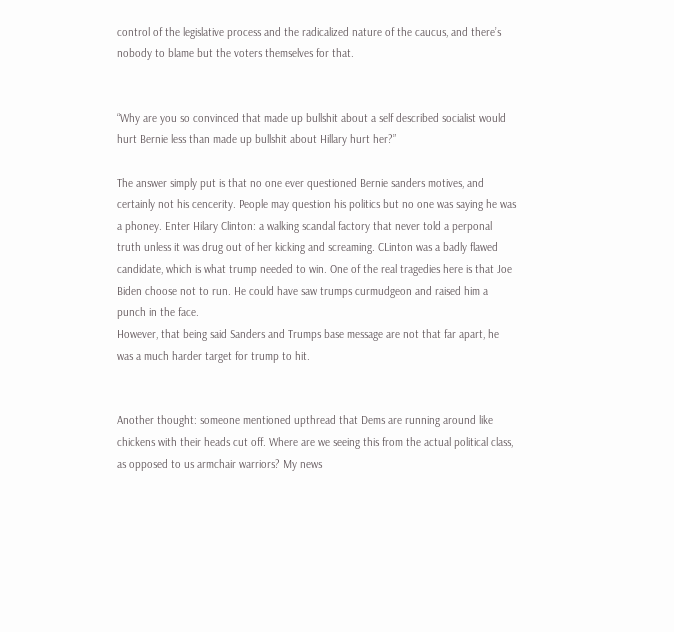control of the legislative process and the radicalized nature of the caucus, and there’s nobody to blame but the voters themselves for that.


“Why are you so convinced that made up bullshit about a self described socialist would hurt Bernie less than made up bullshit about Hillary hurt her?”

The answer simply put is that no one ever questioned Bernie sanders motives, and certainly not his cencerity. People may question his politics but no one was saying he was a phoney. Enter Hilary Clinton: a walking scandal factory that never told a perponal truth unless it was drug out of her kicking and screaming. CLinton was a badly flawed candidate, which is what trump needed to win. One of the real tragedies here is that Joe Biden choose not to run. He could have saw trumps curmudgeon and raised him a punch in the face.
However, that being said Sanders and Trumps base message are not that far apart, he was a much harder target for trump to hit.


Another thought: someone mentioned upthread that Dems are running around like chickens with their heads cut off. Where are we seeing this from the actual political class, as opposed to us armchair warriors? My news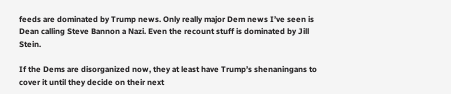feeds are dominated by Trump news. Only really major Dem news I’ve seen is Dean calling Steve Bannon a Nazi. Even the recount stuff is dominated by Jill Stein.

If the Dems are disorganized now, they at least have Trump’s shenaningans to cover it until they decide on their next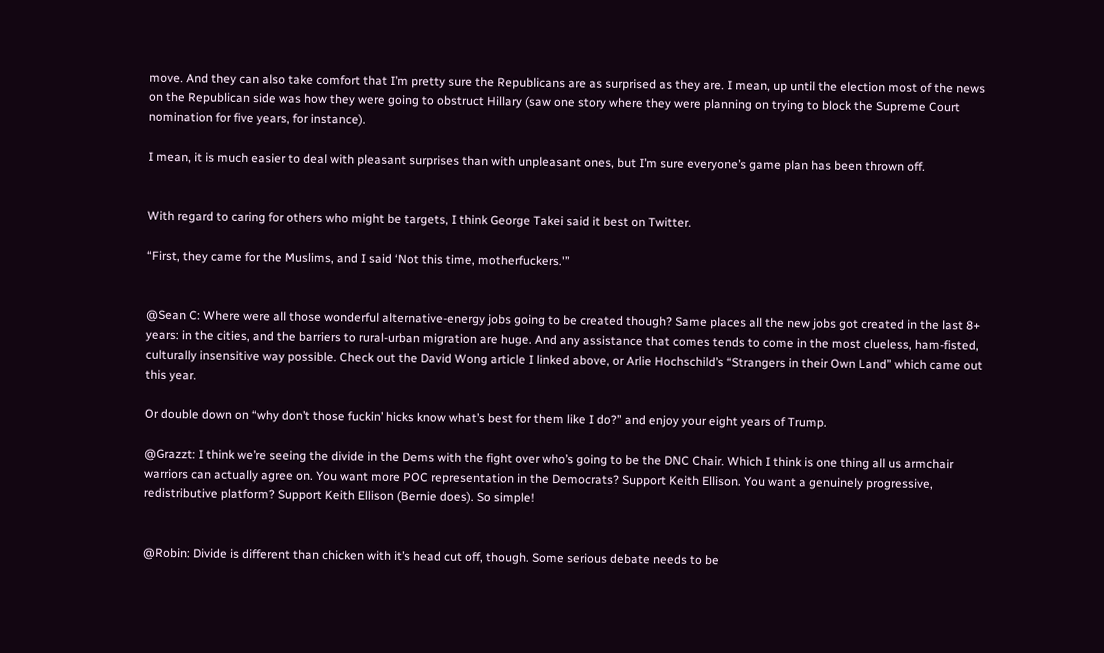move. And they can also take comfort that I’m pretty sure the Republicans are as surprised as they are. I mean, up until the election most of the news on the Republican side was how they were going to obstruct Hillary (saw one story where they were planning on trying to block the Supreme Court nomination for five years, for instance).

I mean, it is much easier to deal with pleasant surprises than with unpleasant ones, but I’m sure everyone’s game plan has been thrown off.


With regard to caring for others who might be targets, I think George Takei said it best on Twitter.

“First, they came for the Muslims, and I said ‘Not this time, motherfuckers.'”


@Sean C: Where were all those wonderful alternative-energy jobs going to be created though? Same places all the new jobs got created in the last 8+ years: in the cities, and the barriers to rural-urban migration are huge. And any assistance that comes tends to come in the most clueless, ham-fisted, culturally insensitive way possible. Check out the David Wong article I linked above, or Arlie Hochschild’s “Strangers in their Own Land” which came out this year.

Or double down on “why don’t those fuckin’ hicks know what’s best for them like I do?” and enjoy your eight years of Trump.

@Grazzt: I think we’re seeing the divide in the Dems with the fight over who’s going to be the DNC Chair. Which I think is one thing all us armchair warriors can actually agree on. You want more POC representation in the Democrats? Support Keith Ellison. You want a genuinely progressive, redistributive platform? Support Keith Ellison (Bernie does). So simple!


@Robin: Divide is different than chicken with it’s head cut off, though. Some serious debate needs to be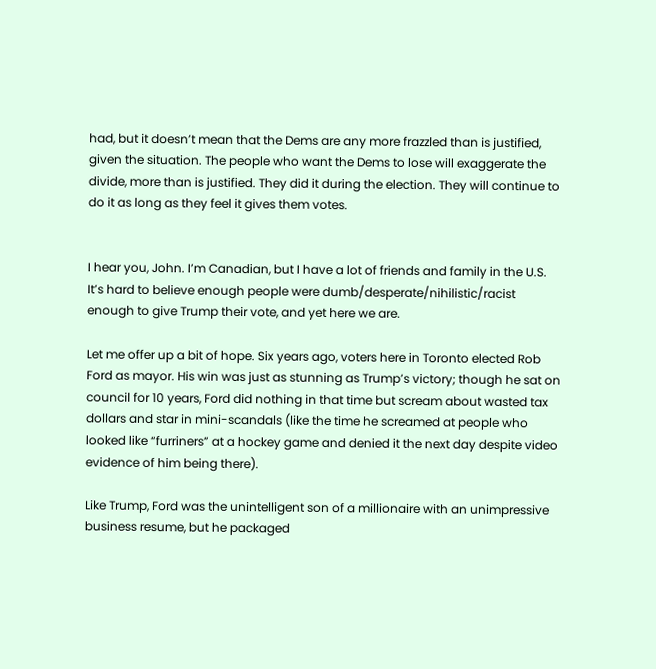had, but it doesn’t mean that the Dems are any more frazzled than is justified, given the situation. The people who want the Dems to lose will exaggerate the divide, more than is justified. They did it during the election. They will continue to do it as long as they feel it gives them votes.


I hear you, John. I’m Canadian, but I have a lot of friends and family in the U.S. It’s hard to believe enough people were dumb/desperate/nihilistic/racist enough to give Trump their vote, and yet here we are.

Let me offer up a bit of hope. Six years ago, voters here in Toronto elected Rob Ford as mayor. His win was just as stunning as Trump’s victory; though he sat on council for 10 years, Ford did nothing in that time but scream about wasted tax dollars and star in mini-scandals (like the time he screamed at people who looked like “furriners” at a hockey game and denied it the next day despite video evidence of him being there).

Like Trump, Ford was the unintelligent son of a millionaire with an unimpressive business resume, but he packaged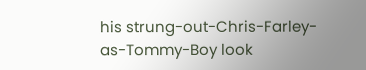his strung-out-Chris-Farley-as-Tommy-Boy look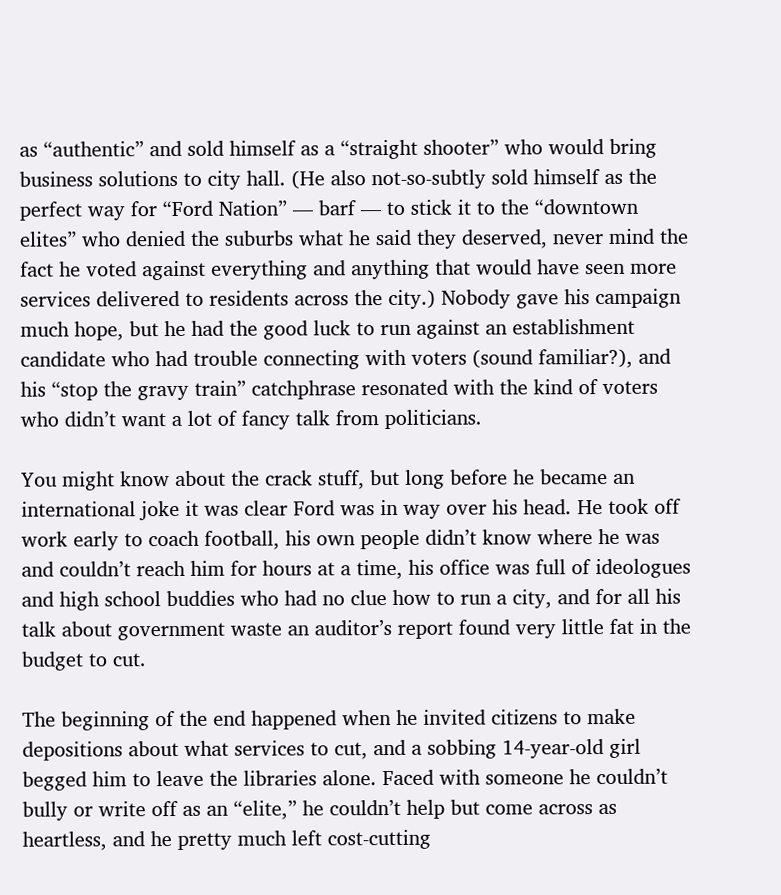as “authentic” and sold himself as a “straight shooter” who would bring business solutions to city hall. (He also not-so-subtly sold himself as the perfect way for “Ford Nation” — barf — to stick it to the “downtown elites” who denied the suburbs what he said they deserved, never mind the fact he voted against everything and anything that would have seen more services delivered to residents across the city.) Nobody gave his campaign much hope, but he had the good luck to run against an establishment candidate who had trouble connecting with voters (sound familiar?), and his “stop the gravy train” catchphrase resonated with the kind of voters who didn’t want a lot of fancy talk from politicians.

You might know about the crack stuff, but long before he became an international joke it was clear Ford was in way over his head. He took off work early to coach football, his own people didn’t know where he was and couldn’t reach him for hours at a time, his office was full of ideologues and high school buddies who had no clue how to run a city, and for all his talk about government waste an auditor’s report found very little fat in the budget to cut.

The beginning of the end happened when he invited citizens to make depositions about what services to cut, and a sobbing 14-year-old girl begged him to leave the libraries alone. Faced with someone he couldn’t bully or write off as an “elite,” he couldn’t help but come across as heartless, and he pretty much left cost-cutting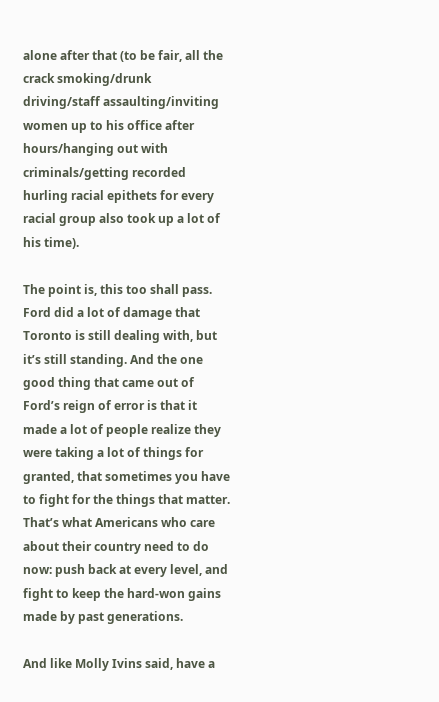alone after that (to be fair, all the crack smoking/drunk driving/staff assaulting/inviting women up to his office after hours/hanging out with criminals/getting recorded hurling racial epithets for every racial group also took up a lot of his time).

The point is, this too shall pass. Ford did a lot of damage that Toronto is still dealing with, but it’s still standing. And the one good thing that came out of Ford’s reign of error is that it made a lot of people realize they were taking a lot of things for granted, that sometimes you have to fight for the things that matter. That’s what Americans who care about their country need to do now: push back at every level, and fight to keep the hard-won gains made by past generations.

And like Molly Ivins said, have a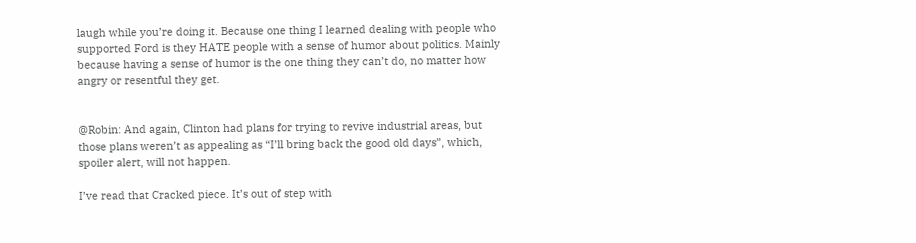laugh while you’re doing it. Because one thing I learned dealing with people who supported Ford is they HATE people with a sense of humor about politics. Mainly because having a sense of humor is the one thing they can’t do, no matter how angry or resentful they get.


@Robin: And again, Clinton had plans for trying to revive industrial areas, but those plans weren’t as appealing as “I’ll bring back the good old days”, which, spoiler alert, will not happen.

I’ve read that Cracked piece. It’s out of step with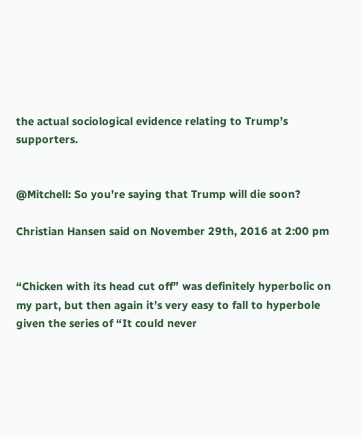the actual sociological evidence relating to Trump’s supporters.


@Mitchell: So you’re saying that Trump will die soon?

Christian Hansen said on November 29th, 2016 at 2:00 pm


“Chicken with its head cut off” was definitely hyperbolic on my part, but then again it’s very easy to fall to hyperbole given the series of “It could never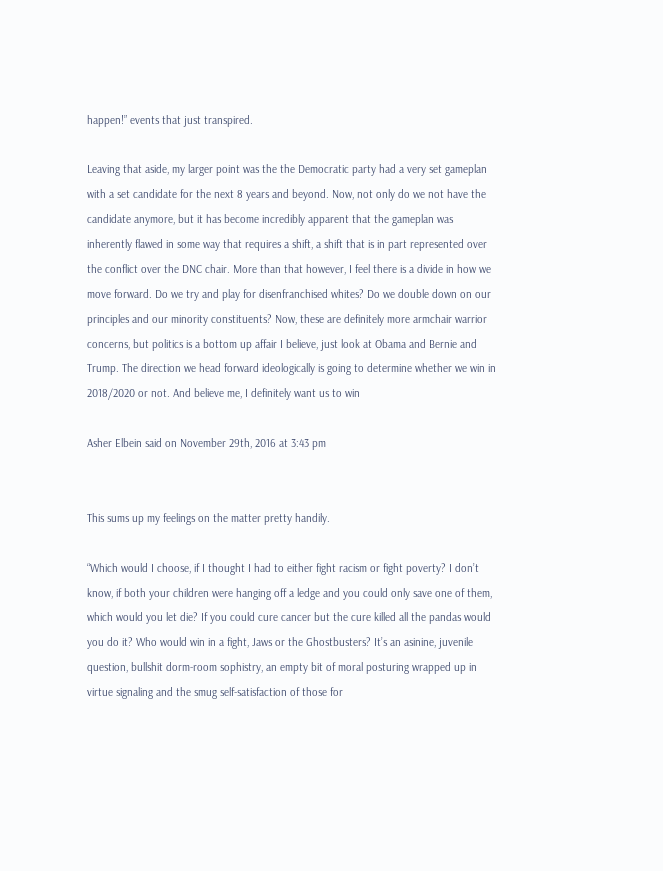happen!” events that just transpired.

Leaving that aside, my larger point was the the Democratic party had a very set gameplan with a set candidate for the next 8 years and beyond. Now, not only do we not have the candidate anymore, but it has become incredibly apparent that the gameplan was inherently flawed in some way that requires a shift, a shift that is in part represented over the conflict over the DNC chair. More than that however, I feel there is a divide in how we move forward. Do we try and play for disenfranchised whites? Do we double down on our principles and our minority constituents? Now, these are definitely more armchair warrior concerns, but politics is a bottom up affair I believe, just look at Obama and Bernie and Trump. The direction we head forward ideologically is going to determine whether we win in 2018/2020 or not. And believe me, I definitely want us to win

Asher Elbein said on November 29th, 2016 at 3:43 pm


This sums up my feelings on the matter pretty handily.

“Which would I choose, if I thought I had to either fight racism or fight poverty? I don’t know, if both your children were hanging off a ledge and you could only save one of them, which would you let die? If you could cure cancer but the cure killed all the pandas would you do it? Who would win in a fight, Jaws or the Ghostbusters? It’s an asinine, juvenile question, bullshit dorm-room sophistry, an empty bit of moral posturing wrapped up in virtue signaling and the smug self-satisfaction of those for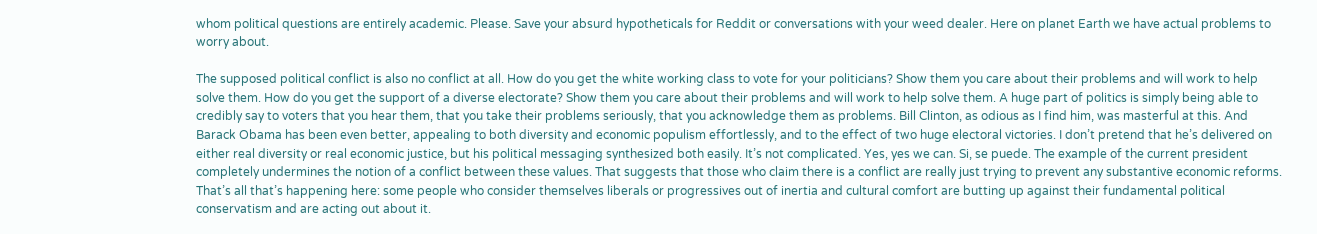whom political questions are entirely academic. Please. Save your absurd hypotheticals for Reddit or conversations with your weed dealer. Here on planet Earth we have actual problems to worry about.

The supposed political conflict is also no conflict at all. How do you get the white working class to vote for your politicians? Show them you care about their problems and will work to help solve them. How do you get the support of a diverse electorate? Show them you care about their problems and will work to help solve them. A huge part of politics is simply being able to credibly say to voters that you hear them, that you take their problems seriously, that you acknowledge them as problems. Bill Clinton, as odious as I find him, was masterful at this. And Barack Obama has been even better, appealing to both diversity and economic populism effortlessly, and to the effect of two huge electoral victories. I don’t pretend that he’s delivered on either real diversity or real economic justice, but his political messaging synthesized both easily. It’s not complicated. Yes, yes we can. Si, se puede. The example of the current president completely undermines the notion of a conflict between these values. That suggests that those who claim there is a conflict are really just trying to prevent any substantive economic reforms. That’s all that’s happening here: some people who consider themselves liberals or progressives out of inertia and cultural comfort are butting up against their fundamental political conservatism and are acting out about it.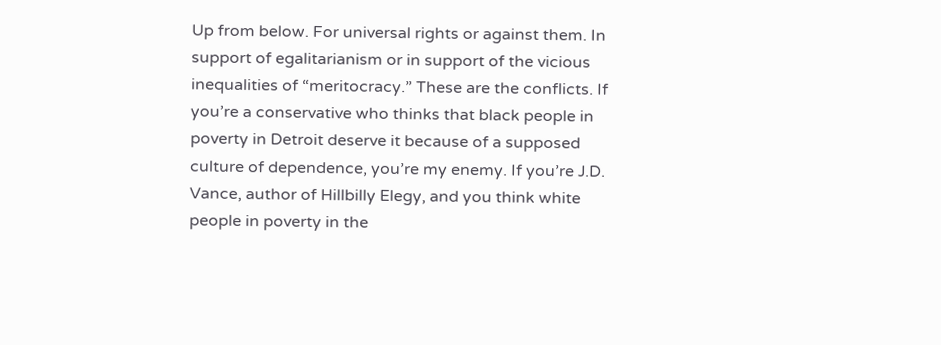Up from below. For universal rights or against them. In support of egalitarianism or in support of the vicious inequalities of “meritocracy.” These are the conflicts. If you’re a conservative who thinks that black people in poverty in Detroit deserve it because of a supposed culture of dependence, you’re my enemy. If you’re J.D. Vance, author of Hillbilly Elegy, and you think white people in poverty in the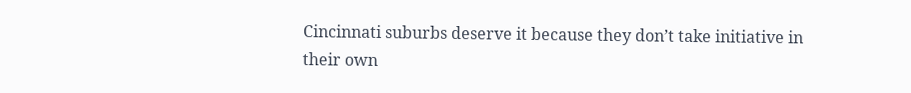Cincinnati suburbs deserve it because they don’t take initiative in their own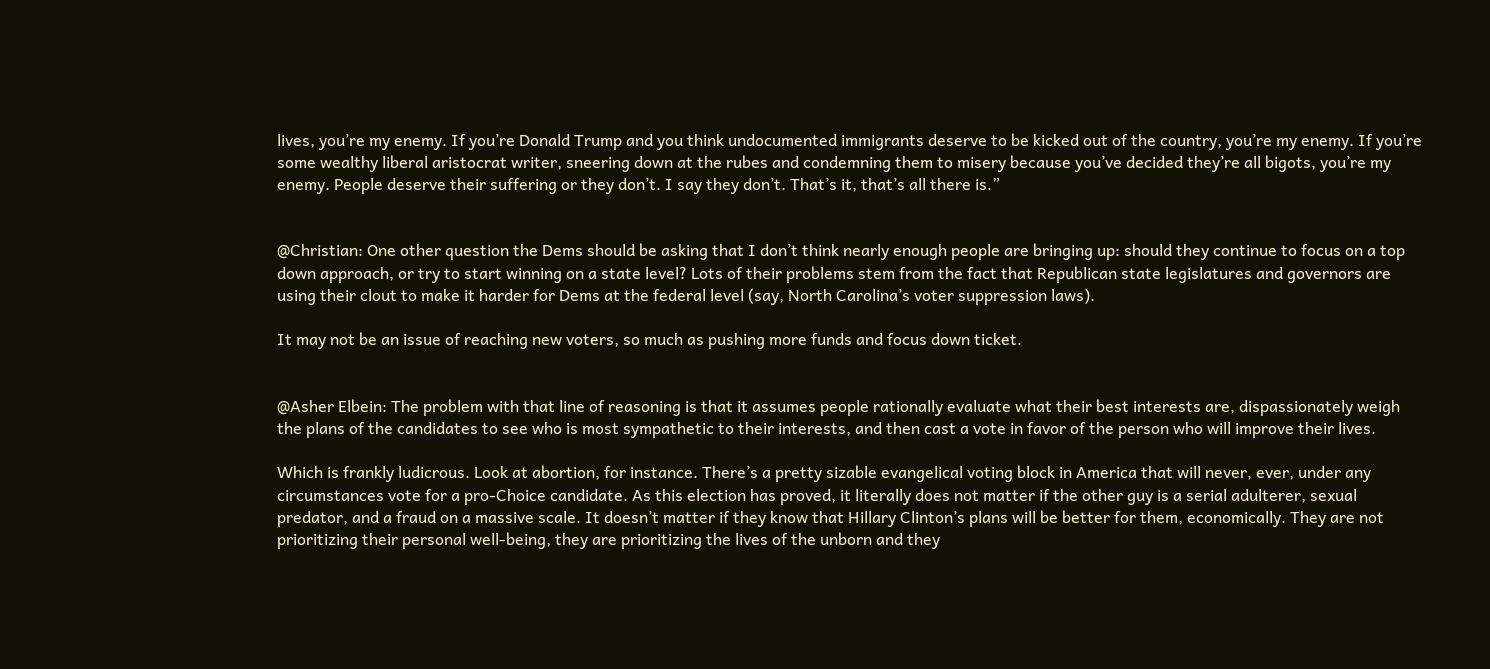lives, you’re my enemy. If you’re Donald Trump and you think undocumented immigrants deserve to be kicked out of the country, you’re my enemy. If you’re some wealthy liberal aristocrat writer, sneering down at the rubes and condemning them to misery because you’ve decided they’re all bigots, you’re my enemy. People deserve their suffering or they don’t. I say they don’t. That’s it, that’s all there is.”


@Christian: One other question the Dems should be asking that I don’t think nearly enough people are bringing up: should they continue to focus on a top down approach, or try to start winning on a state level? Lots of their problems stem from the fact that Republican state legislatures and governors are using their clout to make it harder for Dems at the federal level (say, North Carolina’s voter suppression laws).

It may not be an issue of reaching new voters, so much as pushing more funds and focus down ticket.


@Asher Elbein: The problem with that line of reasoning is that it assumes people rationally evaluate what their best interests are, dispassionately weigh the plans of the candidates to see who is most sympathetic to their interests, and then cast a vote in favor of the person who will improve their lives.

Which is frankly ludicrous. Look at abortion, for instance. There’s a pretty sizable evangelical voting block in America that will never, ever, under any circumstances vote for a pro-Choice candidate. As this election has proved, it literally does not matter if the other guy is a serial adulterer, sexual predator, and a fraud on a massive scale. It doesn’t matter if they know that Hillary Clinton’s plans will be better for them, economically. They are not prioritizing their personal well-being, they are prioritizing the lives of the unborn and they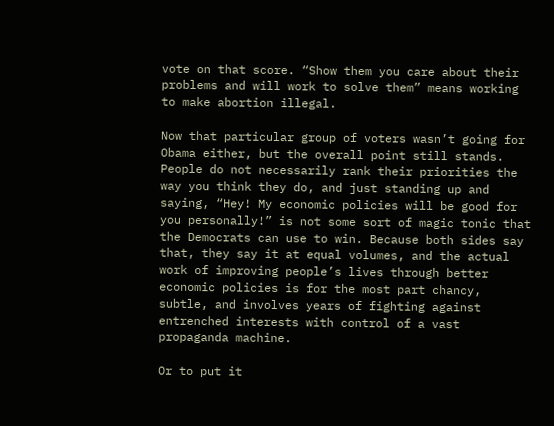vote on that score. “Show them you care about their problems and will work to solve them” means working to make abortion illegal.

Now that particular group of voters wasn’t going for Obama either, but the overall point still stands. People do not necessarily rank their priorities the way you think they do, and just standing up and saying, “Hey! My economic policies will be good for you personally!” is not some sort of magic tonic that the Democrats can use to win. Because both sides say that, they say it at equal volumes, and the actual work of improving people’s lives through better economic policies is for the most part chancy, subtle, and involves years of fighting against entrenched interests with control of a vast propaganda machine.

Or to put it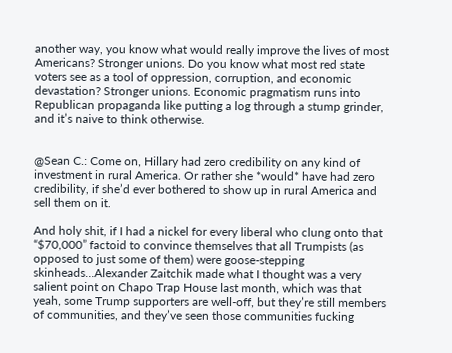another way, you know what would really improve the lives of most Americans? Stronger unions. Do you know what most red state voters see as a tool of oppression, corruption, and economic devastation? Stronger unions. Economic pragmatism runs into Republican propaganda like putting a log through a stump grinder, and it’s naive to think otherwise.


@Sean C.: Come on, Hillary had zero credibility on any kind of investment in rural America. Or rather she *would* have had zero credibility, if she’d ever bothered to show up in rural America and sell them on it.

And holy shit, if I had a nickel for every liberal who clung onto that “$70,000” factoid to convince themselves that all Trumpists (as opposed to just some of them) were goose-stepping skinheads…Alexander Zaitchik made what I thought was a very salient point on Chapo Trap House last month, which was that yeah, some Trump supporters are well-off, but they’re still members of communities, and they’ve seen those communities fucking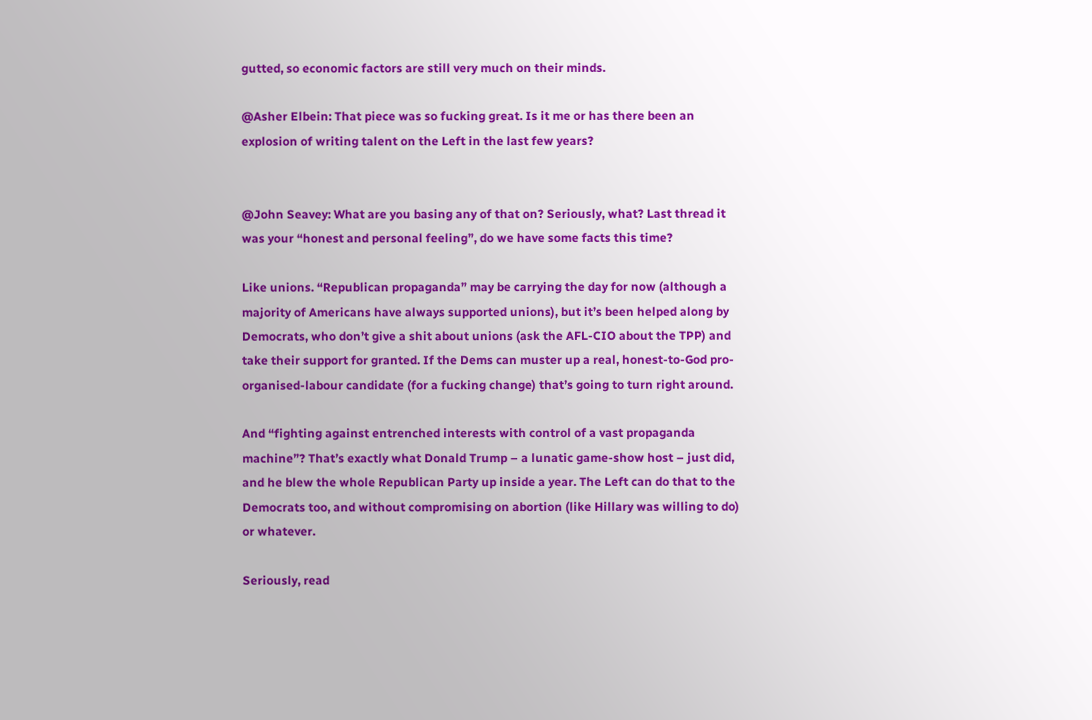gutted, so economic factors are still very much on their minds.

@Asher Elbein: That piece was so fucking great. Is it me or has there been an explosion of writing talent on the Left in the last few years?


@John Seavey: What are you basing any of that on? Seriously, what? Last thread it was your “honest and personal feeling”, do we have some facts this time?

Like unions. “Republican propaganda” may be carrying the day for now (although a majority of Americans have always supported unions), but it’s been helped along by Democrats, who don’t give a shit about unions (ask the AFL-CIO about the TPP) and take their support for granted. If the Dems can muster up a real, honest-to-God pro-organised-labour candidate (for a fucking change) that’s going to turn right around.

And “fighting against entrenched interests with control of a vast propaganda machine”? That’s exactly what Donald Trump – a lunatic game-show host – just did, and he blew the whole Republican Party up inside a year. The Left can do that to the Democrats too, and without compromising on abortion (like Hillary was willing to do) or whatever.

Seriously, read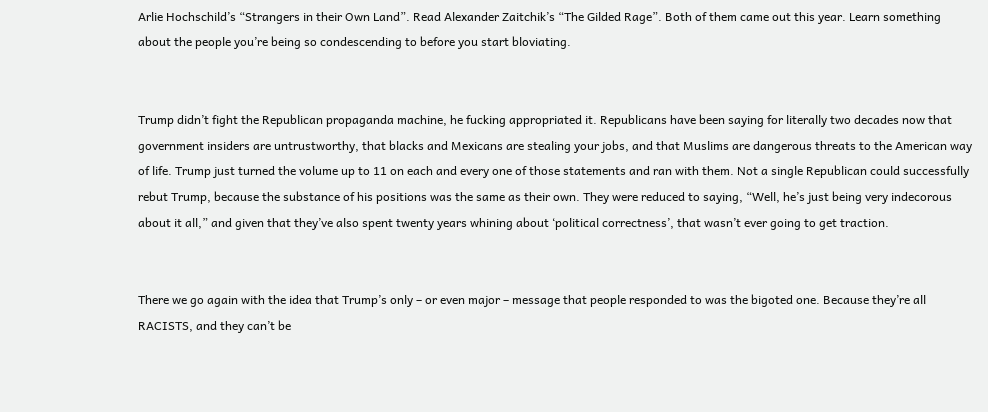Arlie Hochschild’s “Strangers in their Own Land”. Read Alexander Zaitchik’s “The Gilded Rage”. Both of them came out this year. Learn something about the people you’re being so condescending to before you start bloviating.


Trump didn’t fight the Republican propaganda machine, he fucking appropriated it. Republicans have been saying for literally two decades now that government insiders are untrustworthy, that blacks and Mexicans are stealing your jobs, and that Muslims are dangerous threats to the American way of life. Trump just turned the volume up to 11 on each and every one of those statements and ran with them. Not a single Republican could successfully rebut Trump, because the substance of his positions was the same as their own. They were reduced to saying, “Well, he’s just being very indecorous about it all,” and given that they’ve also spent twenty years whining about ‘political correctness’, that wasn’t ever going to get traction.


There we go again with the idea that Trump’s only – or even major – message that people responded to was the bigoted one. Because they’re all RACISTS, and they can’t be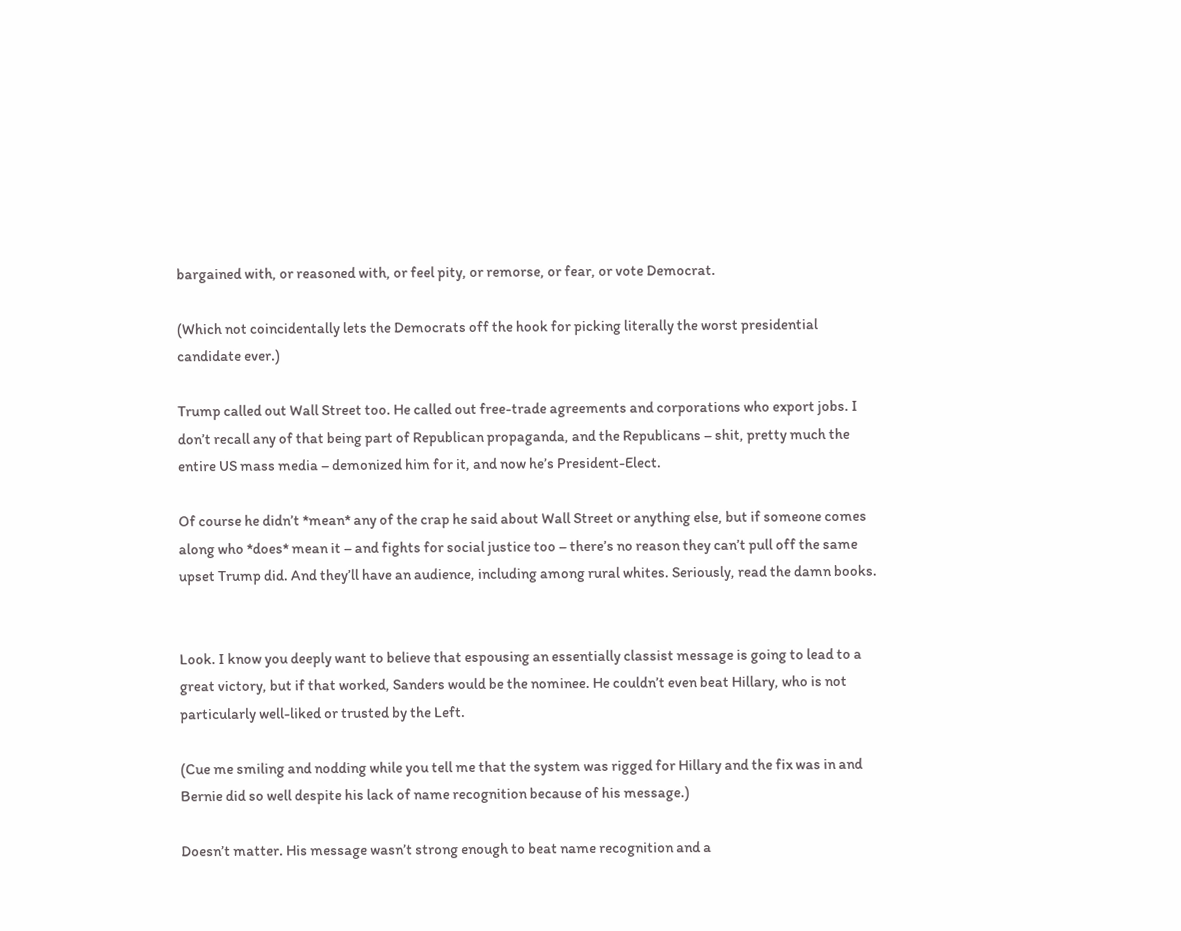bargained with, or reasoned with, or feel pity, or remorse, or fear, or vote Democrat.

(Which not coincidentally lets the Democrats off the hook for picking literally the worst presidential candidate ever.)

Trump called out Wall Street too. He called out free-trade agreements and corporations who export jobs. I don’t recall any of that being part of Republican propaganda, and the Republicans – shit, pretty much the entire US mass media – demonized him for it, and now he’s President-Elect.

Of course he didn’t *mean* any of the crap he said about Wall Street or anything else, but if someone comes along who *does* mean it – and fights for social justice too – there’s no reason they can’t pull off the same upset Trump did. And they’ll have an audience, including among rural whites. Seriously, read the damn books.


Look. I know you deeply want to believe that espousing an essentially classist message is going to lead to a great victory, but if that worked, Sanders would be the nominee. He couldn’t even beat Hillary, who is not particularly well-liked or trusted by the Left.

(Cue me smiling and nodding while you tell me that the system was rigged for Hillary and the fix was in and Bernie did so well despite his lack of name recognition because of his message.)

Doesn’t matter. His message wasn’t strong enough to beat name recognition and a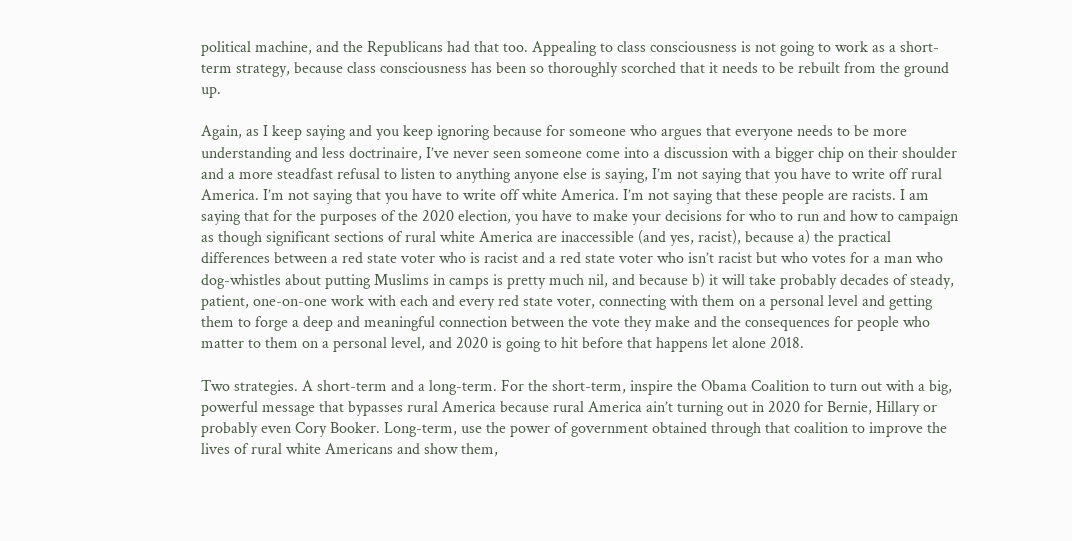political machine, and the Republicans had that too. Appealing to class consciousness is not going to work as a short-term strategy, because class consciousness has been so thoroughly scorched that it needs to be rebuilt from the ground up.

Again, as I keep saying and you keep ignoring because for someone who argues that everyone needs to be more understanding and less doctrinaire, I’ve never seen someone come into a discussion with a bigger chip on their shoulder and a more steadfast refusal to listen to anything anyone else is saying, I’m not saying that you have to write off rural America. I’m not saying that you have to write off white America. I’m not saying that these people are racists. I am saying that for the purposes of the 2020 election, you have to make your decisions for who to run and how to campaign as though significant sections of rural white America are inaccessible (and yes, racist), because a) the practical differences between a red state voter who is racist and a red state voter who isn’t racist but who votes for a man who dog-whistles about putting Muslims in camps is pretty much nil, and because b) it will take probably decades of steady, patient, one-on-one work with each and every red state voter, connecting with them on a personal level and getting them to forge a deep and meaningful connection between the vote they make and the consequences for people who matter to them on a personal level, and 2020 is going to hit before that happens let alone 2018.

Two strategies. A short-term and a long-term. For the short-term, inspire the Obama Coalition to turn out with a big, powerful message that bypasses rural America because rural America ain’t turning out in 2020 for Bernie, Hillary or probably even Cory Booker. Long-term, use the power of government obtained through that coalition to improve the lives of rural white Americans and show them,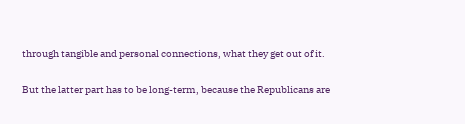through tangible and personal connections, what they get out of it.

But the latter part has to be long-term, because the Republicans are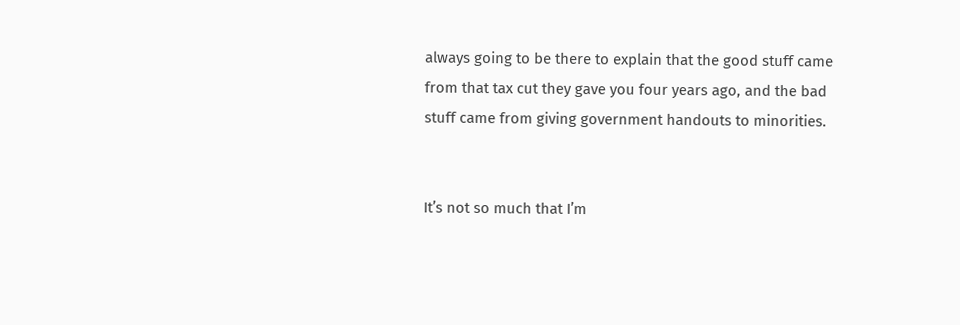always going to be there to explain that the good stuff came from that tax cut they gave you four years ago, and the bad stuff came from giving government handouts to minorities.


It’s not so much that I’m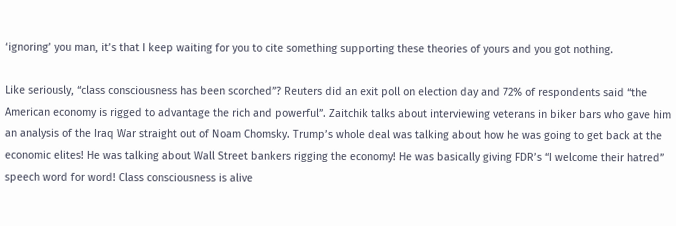‘ignoring’ you man, it’s that I keep waiting for you to cite something supporting these theories of yours and you got nothing.

Like seriously, “class consciousness has been scorched”? Reuters did an exit poll on election day and 72% of respondents said “the American economy is rigged to advantage the rich and powerful”. Zaitchik talks about interviewing veterans in biker bars who gave him an analysis of the Iraq War straight out of Noam Chomsky. Trump’s whole deal was talking about how he was going to get back at the economic elites! He was talking about Wall Street bankers rigging the economy! He was basically giving FDR’s “I welcome their hatred” speech word for word! Class consciousness is alive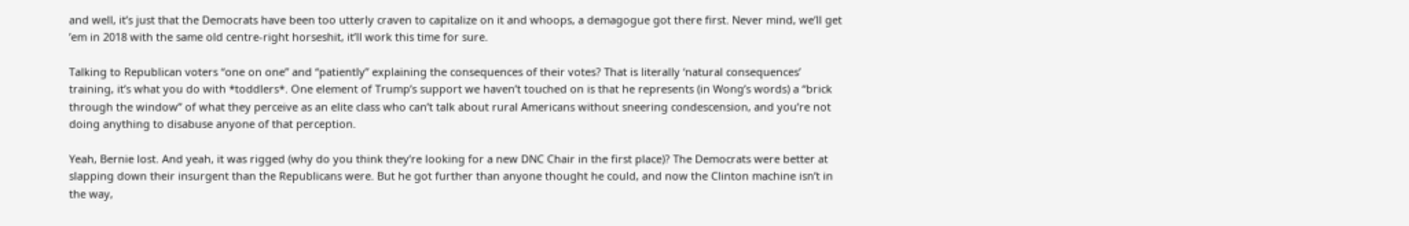and well, it’s just that the Democrats have been too utterly craven to capitalize on it and whoops, a demagogue got there first. Never mind, we’ll get ’em in 2018 with the same old centre-right horseshit, it’ll work this time for sure.

Talking to Republican voters “one on one” and “patiently” explaining the consequences of their votes? That is literally ‘natural consequences’ training, it’s what you do with *toddlers*. One element of Trump’s support we haven’t touched on is that he represents (in Wong’s words) a “brick through the window” of what they perceive as an elite class who can’t talk about rural Americans without sneering condescension, and you’re not doing anything to disabuse anyone of that perception.

Yeah, Bernie lost. And yeah, it was rigged (why do you think they’re looking for a new DNC Chair in the first place)? The Democrats were better at slapping down their insurgent than the Republicans were. But he got further than anyone thought he could, and now the Clinton machine isn’t in the way,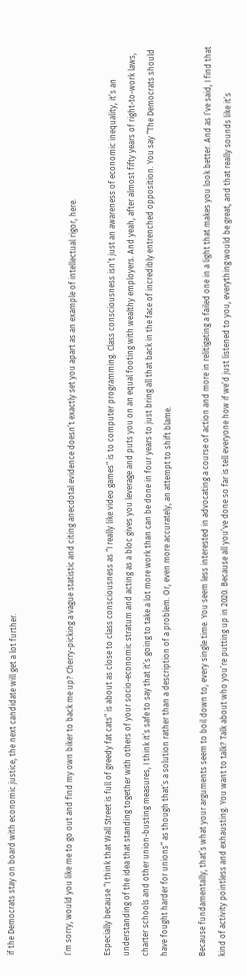if the Democrats stay on board with economic justice, the next candidate will get a lot further.


I’m sorry, would you like me to go out and find my own biker to back me up? Cherry-picking a vague statistic and citing anecdotal evidence doesn’t exactly set you apart as an example of intellectual rigor, here.

Especially because “I think that Wall Street is full of greedy fat cats” is about as close to class consciousness as “I really like video games” is to computer programming. Class consciousness isn’t just an awareness of economic inequality, it’s an understanding of the idea that standing together with others of your socio-economic stratum and acting as a bloc gives you leverage and puts you on an equal footing with wealthy employers. And yeah, after almost fifty years of right-to-work laws, charter schools and other union-busting measures, I think it’s safe to say that it’s going to take a lot more work than can be done in four years to just bring all that back in the face of incredibly entrenched opposition. You say “The Democrats should have fought harder for unions” as though that’s a solution rather than a description of a problem. Or, even more accurately, an attempt to shift blame.

Because fundamentally, that’s what your arguments seem to boil down to, every single time. You seem less interested in advocating a course of action and more in relitigating a failed one in a light that makes you look better. And as I’ve said, I find that kind of activity pointless and exhausting. You want to talk? Talk about who you’re putting up in 2020. Because all you’ve done so far is tell everyone how if we’d just listened to you, everything would be great, and that really sounds like it’s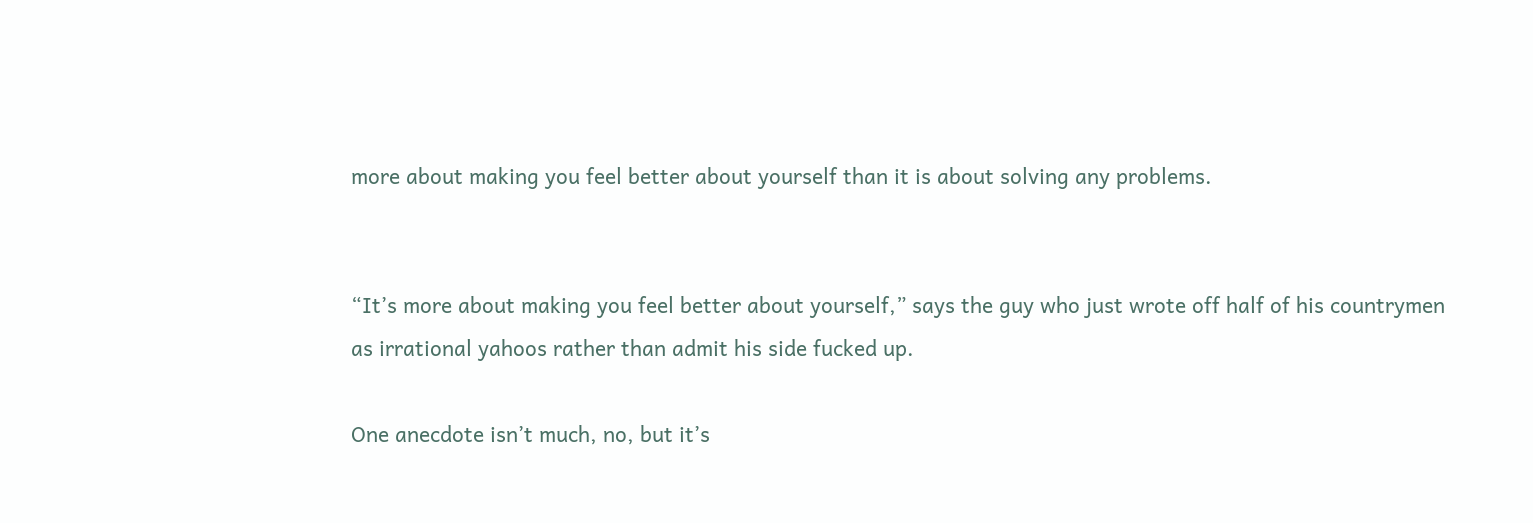more about making you feel better about yourself than it is about solving any problems.


“It’s more about making you feel better about yourself,” says the guy who just wrote off half of his countrymen as irrational yahoos rather than admit his side fucked up.

One anecdote isn’t much, no, but it’s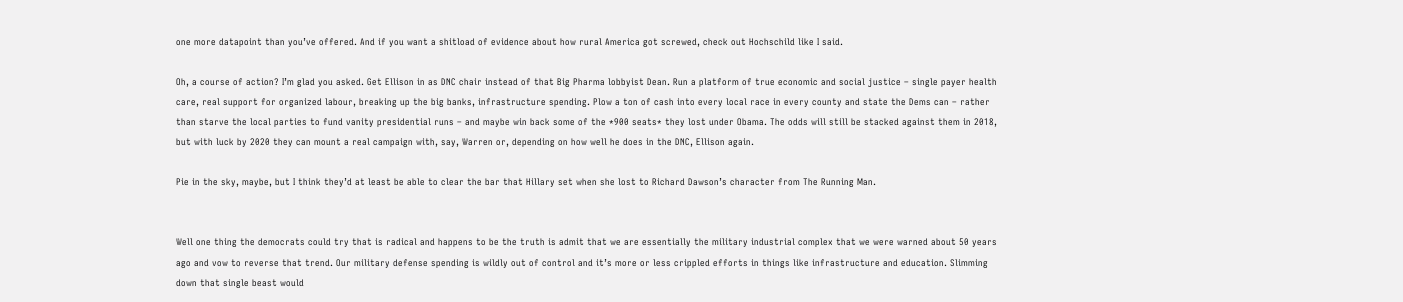one more datapoint than you’ve offered. And if you want a shitload of evidence about how rural America got screwed, check out Hochschild like I said.

Oh, a course of action? I’m glad you asked. Get Ellison in as DNC chair instead of that Big Pharma lobbyist Dean. Run a platform of true economic and social justice – single payer health care, real support for organized labour, breaking up the big banks, infrastructure spending. Plow a ton of cash into every local race in every county and state the Dems can – rather than starve the local parties to fund vanity presidential runs – and maybe win back some of the *900 seats* they lost under Obama. The odds will still be stacked against them in 2018, but with luck by 2020 they can mount a real campaign with, say, Warren or, depending on how well he does in the DNC, Ellison again.

Pie in the sky, maybe, but I think they’d at least be able to clear the bar that Hillary set when she lost to Richard Dawson’s character from The Running Man.


Well one thing the democrats could try that is radical and happens to be the truth is admit that we are essentially the military industrial complex that we were warned about 50 years ago and vow to reverse that trend. Our military defense spending is wildly out of control and it’s more or less crippled efforts in things like infrastructure and education. Slimming down that single beast would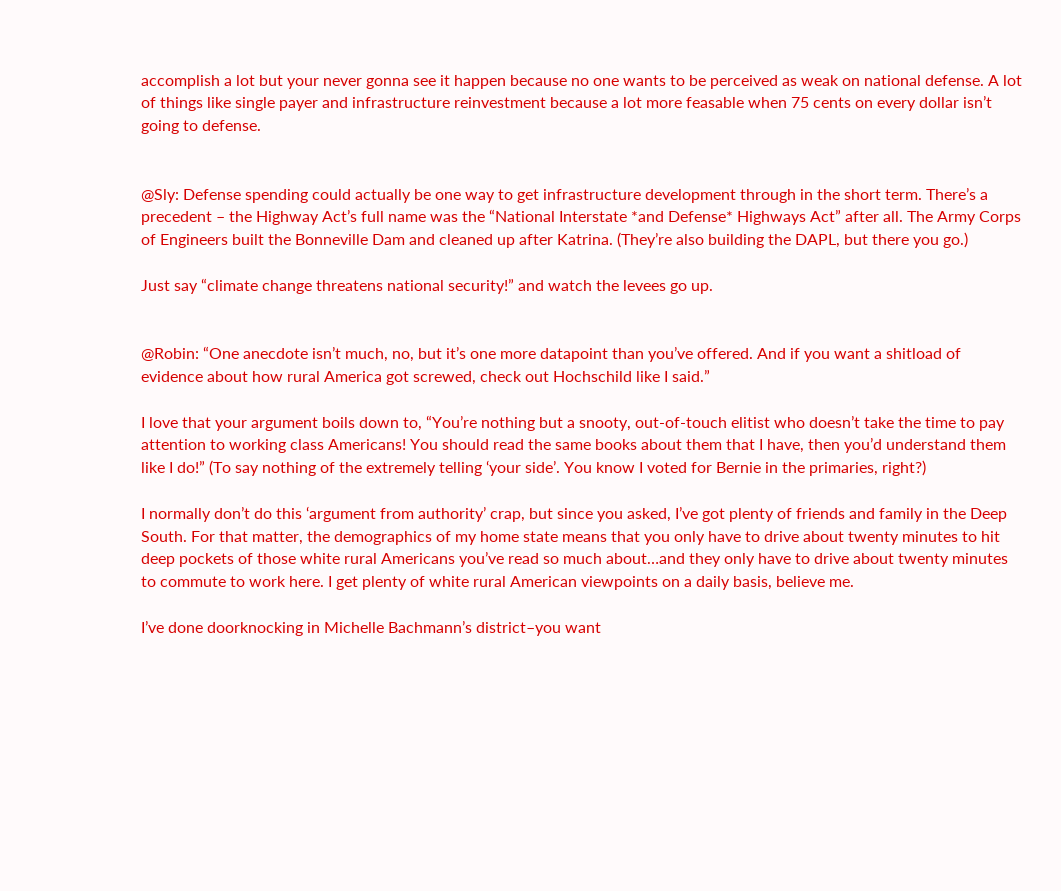accomplish a lot but your never gonna see it happen because no one wants to be perceived as weak on national defense. A lot of things like single payer and infrastructure reinvestment because a lot more feasable when 75 cents on every dollar isn’t going to defense.


@Sly: Defense spending could actually be one way to get infrastructure development through in the short term. There’s a precedent – the Highway Act’s full name was the “National Interstate *and Defense* Highways Act” after all. The Army Corps of Engineers built the Bonneville Dam and cleaned up after Katrina. (They’re also building the DAPL, but there you go.)

Just say “climate change threatens national security!” and watch the levees go up.


@Robin: “One anecdote isn’t much, no, but it’s one more datapoint than you’ve offered. And if you want a shitload of evidence about how rural America got screwed, check out Hochschild like I said.”

I love that your argument boils down to, “You’re nothing but a snooty, out-of-touch elitist who doesn’t take the time to pay attention to working class Americans! You should read the same books about them that I have, then you’d understand them like I do!” (To say nothing of the extremely telling ‘your side’. You know I voted for Bernie in the primaries, right?)

I normally don’t do this ‘argument from authority’ crap, but since you asked, I’ve got plenty of friends and family in the Deep South. For that matter, the demographics of my home state means that you only have to drive about twenty minutes to hit deep pockets of those white rural Americans you’ve read so much about…and they only have to drive about twenty minutes to commute to work here. I get plenty of white rural American viewpoints on a daily basis, believe me.

I’ve done doorknocking in Michelle Bachmann’s district–you want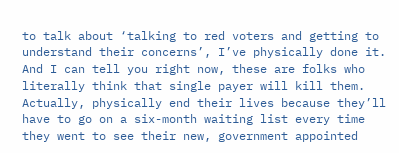to talk about ‘talking to red voters and getting to understand their concerns’, I’ve physically done it. And I can tell you right now, these are folks who literally think that single payer will kill them. Actually, physically end their lives because they’ll have to go on a six-month waiting list every time they went to see their new, government appointed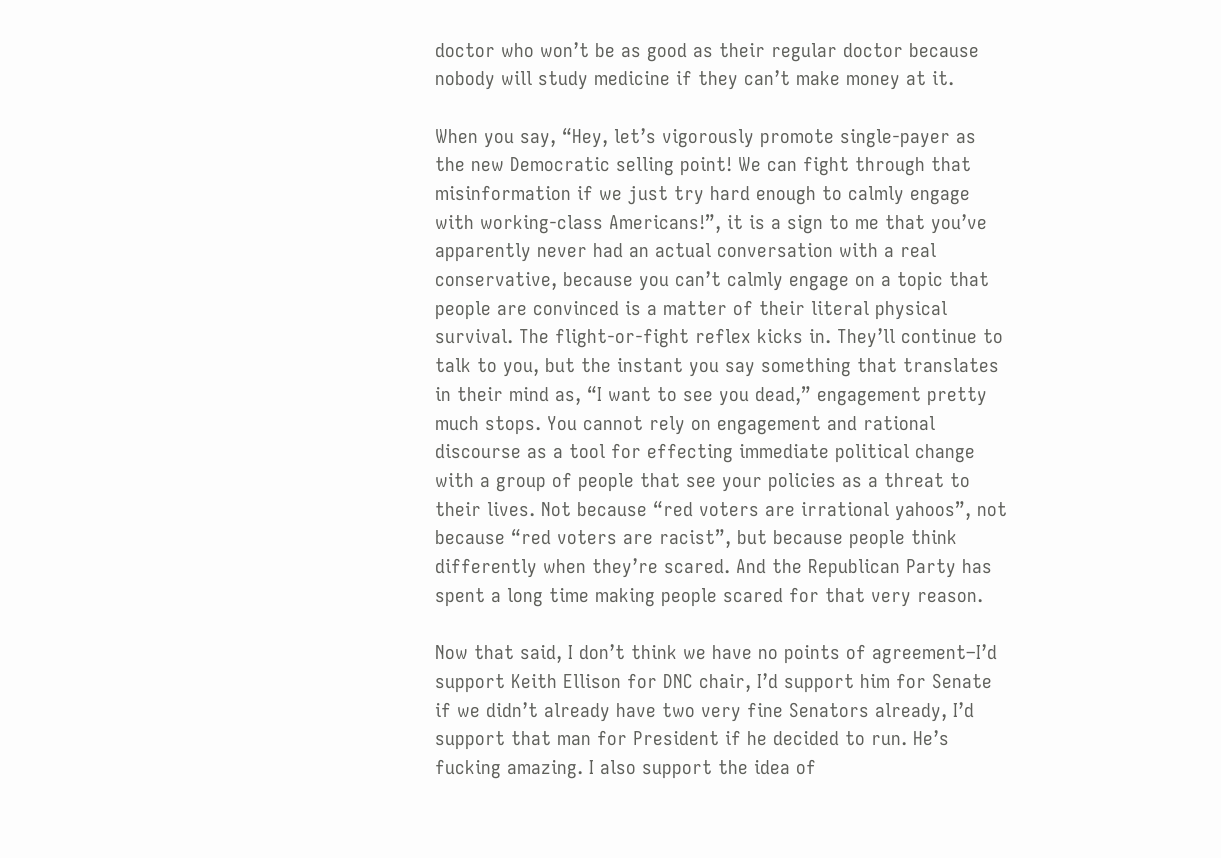doctor who won’t be as good as their regular doctor because nobody will study medicine if they can’t make money at it.

When you say, “Hey, let’s vigorously promote single-payer as the new Democratic selling point! We can fight through that misinformation if we just try hard enough to calmly engage with working-class Americans!”, it is a sign to me that you’ve apparently never had an actual conversation with a real conservative, because you can’t calmly engage on a topic that people are convinced is a matter of their literal physical survival. The flight-or-fight reflex kicks in. They’ll continue to talk to you, but the instant you say something that translates in their mind as, “I want to see you dead,” engagement pretty much stops. You cannot rely on engagement and rational discourse as a tool for effecting immediate political change with a group of people that see your policies as a threat to their lives. Not because “red voters are irrational yahoos”, not because “red voters are racist”, but because people think differently when they’re scared. And the Republican Party has spent a long time making people scared for that very reason.

Now that said, I don’t think we have no points of agreement–I’d support Keith Ellison for DNC chair, I’d support him for Senate if we didn’t already have two very fine Senators already, I’d support that man for President if he decided to run. He’s fucking amazing. I also support the idea of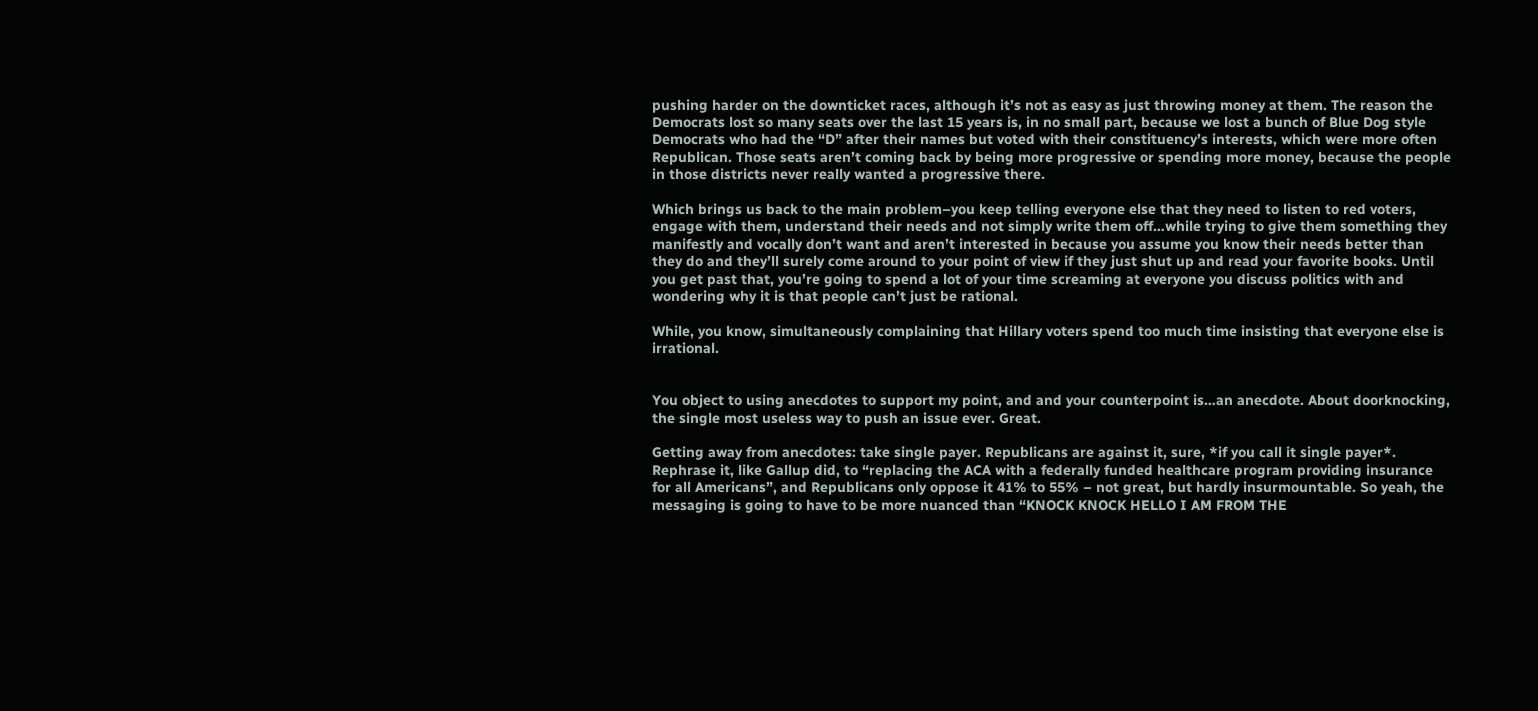pushing harder on the downticket races, although it’s not as easy as just throwing money at them. The reason the Democrats lost so many seats over the last 15 years is, in no small part, because we lost a bunch of Blue Dog style Democrats who had the “D” after their names but voted with their constituency’s interests, which were more often Republican. Those seats aren’t coming back by being more progressive or spending more money, because the people in those districts never really wanted a progressive there.

Which brings us back to the main problem–you keep telling everyone else that they need to listen to red voters, engage with them, understand their needs and not simply write them off…while trying to give them something they manifestly and vocally don’t want and aren’t interested in because you assume you know their needs better than they do and they’ll surely come around to your point of view if they just shut up and read your favorite books. Until you get past that, you’re going to spend a lot of your time screaming at everyone you discuss politics with and wondering why it is that people can’t just be rational.

While, you know, simultaneously complaining that Hillary voters spend too much time insisting that everyone else is irrational.


You object to using anecdotes to support my point, and and your counterpoint is…an anecdote. About doorknocking, the single most useless way to push an issue ever. Great.

Getting away from anecdotes: take single payer. Republicans are against it, sure, *if you call it single payer*. Rephrase it, like Gallup did, to “replacing the ACA with a federally funded healthcare program providing insurance for all Americans”, and Republicans only oppose it 41% to 55% – not great, but hardly insurmountable. So yeah, the messaging is going to have to be more nuanced than “KNOCK KNOCK HELLO I AM FROM THE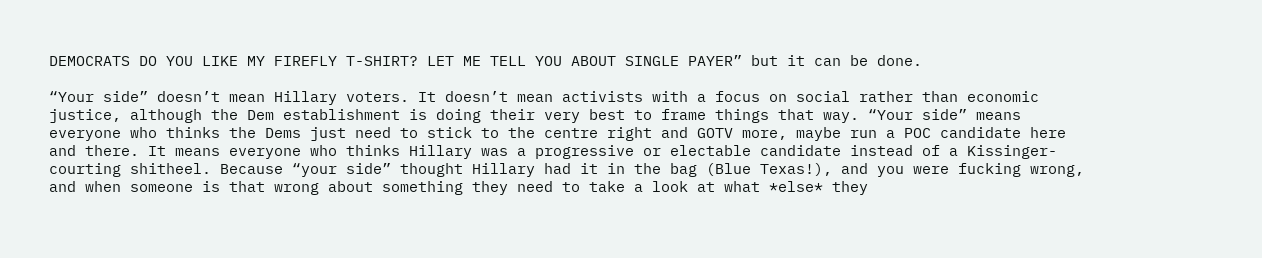DEMOCRATS DO YOU LIKE MY FIREFLY T-SHIRT? LET ME TELL YOU ABOUT SINGLE PAYER” but it can be done.

“Your side” doesn’t mean Hillary voters. It doesn’t mean activists with a focus on social rather than economic justice, although the Dem establishment is doing their very best to frame things that way. “Your side” means everyone who thinks the Dems just need to stick to the centre right and GOTV more, maybe run a POC candidate here and there. It means everyone who thinks Hillary was a progressive or electable candidate instead of a Kissinger-courting shitheel. Because “your side” thought Hillary had it in the bag (Blue Texas!), and you were fucking wrong, and when someone is that wrong about something they need to take a look at what *else* they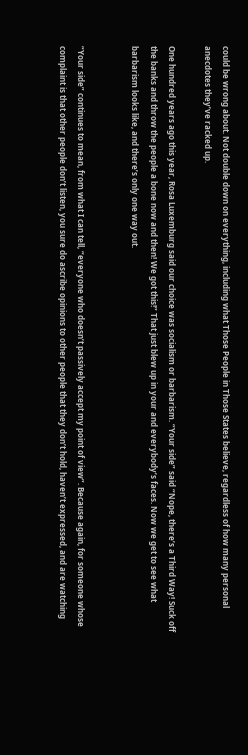could be wrong about. Not double down on everything, including what Those People in Those States believe, regardless of how many personal anecdotes they’ve racked up.

One hundred years ago this year, Rosa Luxemburg said our choice was socialism or barbarism. “Your side” said “Nope, there’s a Third Way! Suck off the banks and throw the people a bone now and then! We got this!” That just blew up in your and everybody’s faces. Now we get to see what barbarism looks like, and there’s only one way out.


“Your side” continues to mean, from what I can tell, “everyone who doesn’t passively accept my point of view”. Because again, for someone whose complaint is that other people don’t listen, you sure do ascribe opinions to other people that they don’t hold, haven’t expressed, and are watching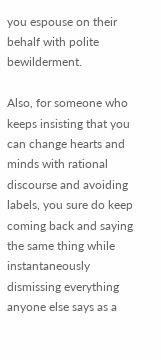you espouse on their behalf with polite bewilderment.

Also, for someone who keeps insisting that you can change hearts and minds with rational discourse and avoiding labels, you sure do keep coming back and saying the same thing while instantaneously dismissing everything anyone else says as a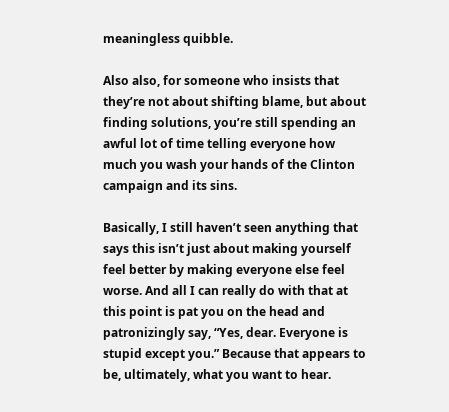meaningless quibble.

Also also, for someone who insists that they’re not about shifting blame, but about finding solutions, you’re still spending an awful lot of time telling everyone how much you wash your hands of the Clinton campaign and its sins.

Basically, I still haven’t seen anything that says this isn’t just about making yourself feel better by making everyone else feel worse. And all I can really do with that at this point is pat you on the head and patronizingly say, “Yes, dear. Everyone is stupid except you.” Because that appears to be, ultimately, what you want to hear.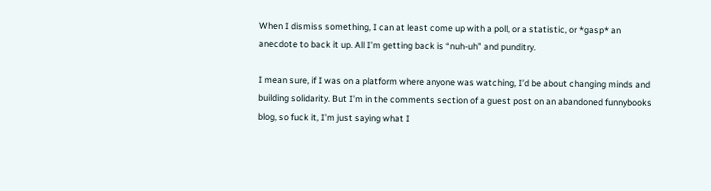When I dismiss something, I can at least come up with a poll, or a statistic, or *gasp* an anecdote to back it up. All I’m getting back is “nuh-uh” and punditry.

I mean sure, if I was on a platform where anyone was watching, I’d be about changing minds and building solidarity. But I’m in the comments section of a guest post on an abandoned funnybooks blog, so fuck it, I’m just saying what I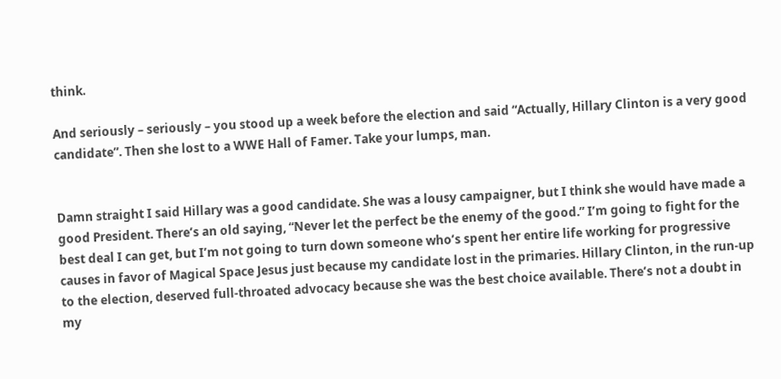think.

And seriously – seriously – you stood up a week before the election and said “Actually, Hillary Clinton is a very good candidate”. Then she lost to a WWE Hall of Famer. Take your lumps, man.


Damn straight I said Hillary was a good candidate. She was a lousy campaigner, but I think she would have made a good President. There’s an old saying, “Never let the perfect be the enemy of the good.” I’m going to fight for the best deal I can get, but I’m not going to turn down someone who’s spent her entire life working for progressive causes in favor of Magical Space Jesus just because my candidate lost in the primaries. Hillary Clinton, in the run-up to the election, deserved full-throated advocacy because she was the best choice available. There’s not a doubt in my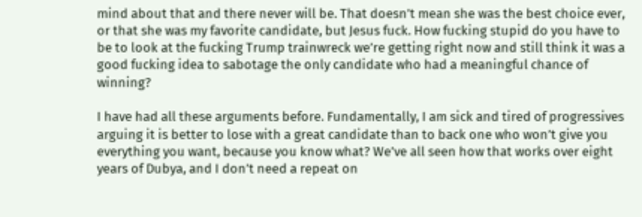mind about that and there never will be. That doesn’t mean she was the best choice ever, or that she was my favorite candidate, but Jesus fuck. How fucking stupid do you have to be to look at the fucking Trump trainwreck we’re getting right now and still think it was a good fucking idea to sabotage the only candidate who had a meaningful chance of winning?

I have had all these arguments before. Fundamentally, I am sick and tired of progressives arguing it is better to lose with a great candidate than to back one who won’t give you everything you want, because you know what? We’ve all seen how that works over eight years of Dubya, and I don’t need a repeat on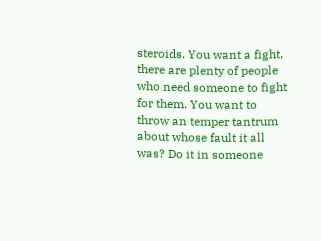steroids. You want a fight, there are plenty of people who need someone to fight for them. You want to throw an temper tantrum about whose fault it all was? Do it in someone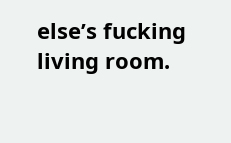else’s fucking living room.